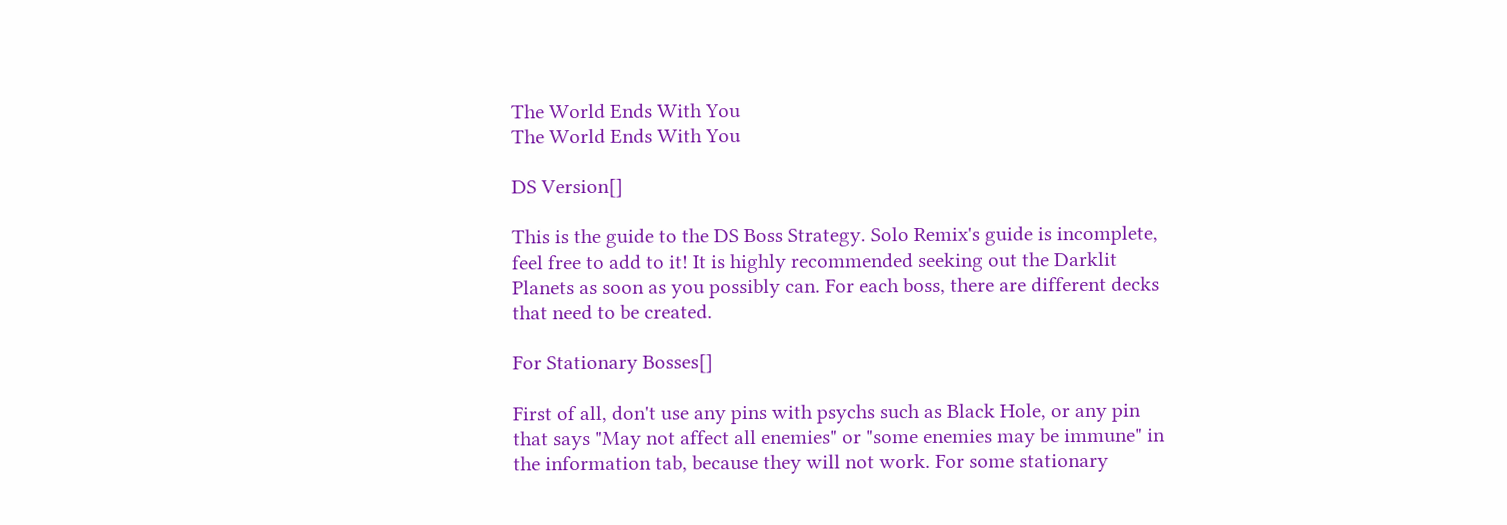The World Ends With You
The World Ends With You

DS Version[]

This is the guide to the DS Boss Strategy. Solo Remix's guide is incomplete, feel free to add to it! It is highly recommended seeking out the Darklit Planets as soon as you possibly can. For each boss, there are different decks that need to be created.

For Stationary Bosses[]

First of all, don't use any pins with psychs such as Black Hole, or any pin that says "May not affect all enemies" or "some enemies may be immune" in the information tab, because they will not work. For some stationary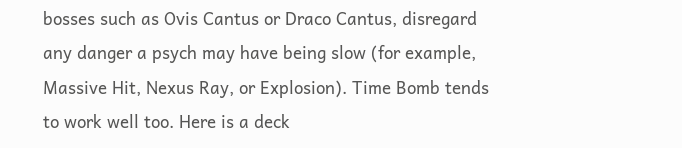bosses such as Ovis Cantus or Draco Cantus, disregard any danger a psych may have being slow (for example, Massive Hit, Nexus Ray, or Explosion). Time Bomb tends to work well too. Here is a deck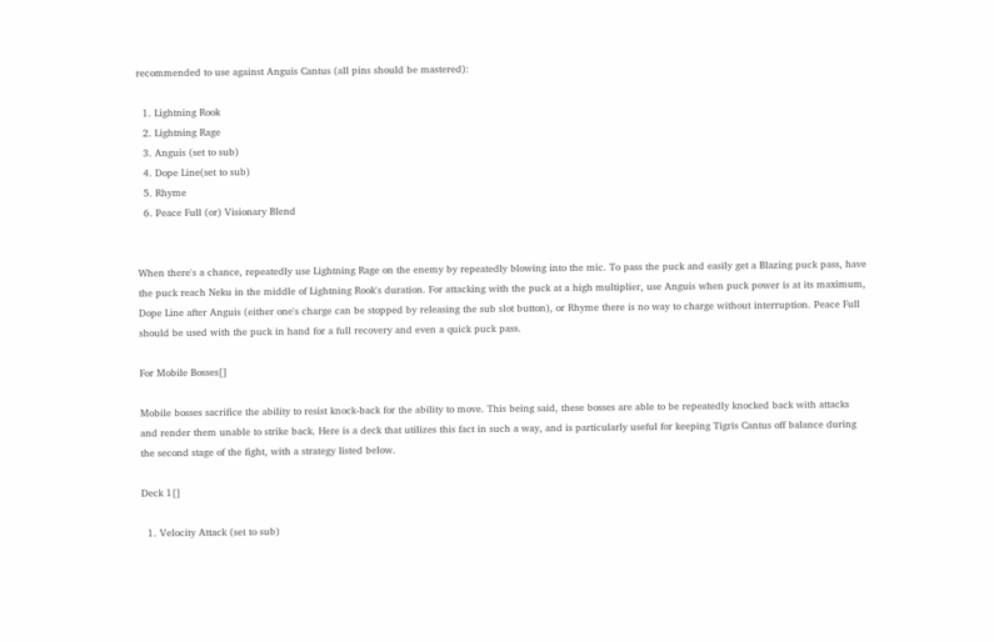recommended to use against Anguis Cantus (all pins should be mastered):

  1. Lightning Rook
  2. Lightning Rage
  3. Anguis (set to sub)
  4. Dope Line(set to sub)
  5. Rhyme
  6. Peace Full (or) Visionary Blend


When there's a chance, repeatedly use Lightning Rage on the enemy by repeatedly blowing into the mic. To pass the puck and easily get a Blazing puck pass, have the puck reach Neku in the middle of Lightning Rook's duration. For attacking with the puck at a high multiplier, use Anguis when puck power is at its maximum, Dope Line after Anguis (either one's charge can be stopped by releasing the sub slot button), or Rhyme there is no way to charge without interruption. Peace Full should be used with the puck in hand for a full recovery and even a quick puck pass.

For Mobile Bosses[]

Mobile bosses sacrifice the ability to resist knock-back for the ability to move. This being said, these bosses are able to be repeatedly knocked back with attacks and render them unable to strike back. Here is a deck that utilizes this fact in such a way, and is particularly useful for keeping Tigris Cantus off balance during the second stage of the fight, with a strategy listed below.

Deck 1[]

  1. Velocity Attack (set to sub)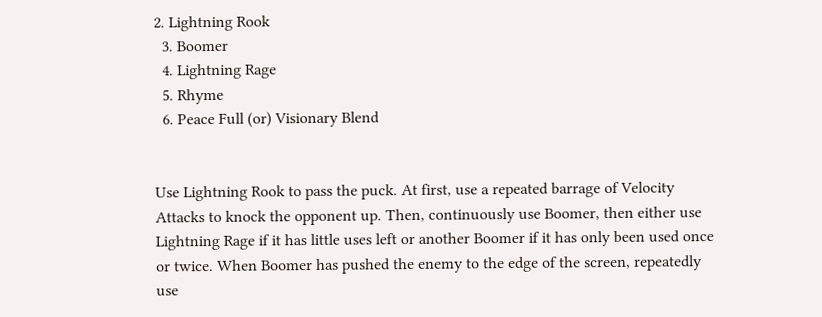2. Lightning Rook
  3. Boomer
  4. Lightning Rage
  5. Rhyme
  6. Peace Full (or) Visionary Blend


Use Lightning Rook to pass the puck. At first, use a repeated barrage of Velocity Attacks to knock the opponent up. Then, continuously use Boomer, then either use Lightning Rage if it has little uses left or another Boomer if it has only been used once or twice. When Boomer has pushed the enemy to the edge of the screen, repeatedly use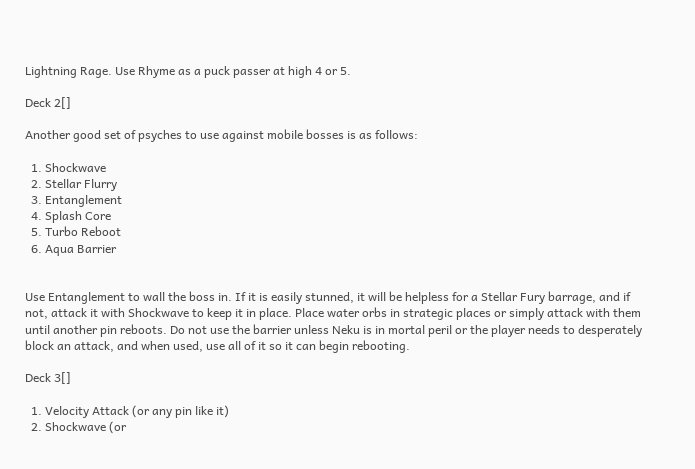Lightning Rage. Use Rhyme as a puck passer at high 4 or 5.

Deck 2[]

Another good set of psyches to use against mobile bosses is as follows:

  1. Shockwave
  2. Stellar Flurry
  3. Entanglement
  4. Splash Core
  5. Turbo Reboot
  6. Aqua Barrier


Use Entanglement to wall the boss in. If it is easily stunned, it will be helpless for a Stellar Fury barrage, and if not, attack it with Shockwave to keep it in place. Place water orbs in strategic places or simply attack with them until another pin reboots. Do not use the barrier unless Neku is in mortal peril or the player needs to desperately block an attack, and when used, use all of it so it can begin rebooting.

Deck 3[]

  1. Velocity Attack (or any pin like it)
  2. Shockwave (or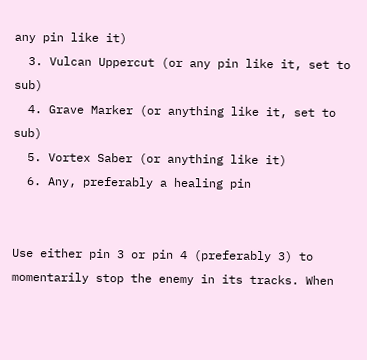any pin like it)
  3. Vulcan Uppercut (or any pin like it, set to sub)
  4. Grave Marker (or anything like it, set to sub)
  5. Vortex Saber (or anything like it)
  6. Any, preferably a healing pin


Use either pin 3 or pin 4 (preferably 3) to momentarily stop the enemy in its tracks. When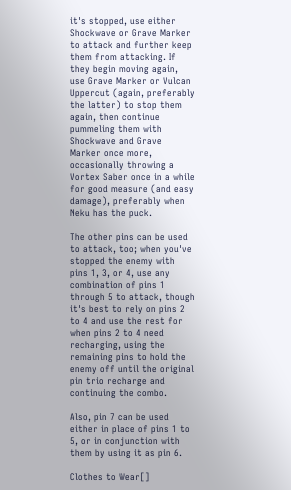it's stopped, use either Shockwave or Grave Marker to attack and further keep them from attacking. If they begin moving again, use Grave Marker or Vulcan Uppercut (again, preferably the latter) to stop them again, then continue pummeling them with Shockwave and Grave Marker once more, occasionally throwing a Vortex Saber once in a while for good measure (and easy damage), preferably when Neku has the puck.

The other pins can be used to attack, too; when you've stopped the enemy with pins 1, 3, or 4, use any combination of pins 1 through 5 to attack, though it's best to rely on pins 2 to 4 and use the rest for when pins 2 to 4 need recharging, using the remaining pins to hold the enemy off until the original pin trio recharge and continuing the combo.

Also, pin 7 can be used either in place of pins 1 to 5, or in conjunction with them by using it as pin 6.

Clothes to Wear[]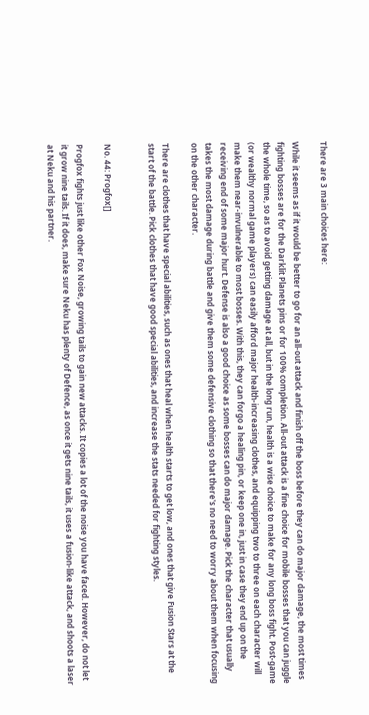There are 3 main choices here:

While it seems as if it would be better to go for an all-out attack and finish off the boss before they can do major damage, the most times fighting bosses are for the Darklit Planets pins or for 100% completion. All-out attack is a fine choice for mobile bosses that you can juggle the whole time, so as to avoid getting damage at all, but in the long run, health is a wise choice to make for any long boss fight. Post-game (or wealthy normal game players) can easily afford major health-increasing clothes, and equipping two to three on each character will make them near-invulnerable to most bosses. With this, they can forgo a healing pin, or keep one in, just in case they end up on the receiving end of some major hurt. Defense is also a good choice as some bosses can do major damage. Pick the character that usually takes the most damage during battle and give them some defensive clothing so that there's no need to worry about them when focusing on the other character.

There are clothes that have special abilities, such as ones that heal when health starts to get low, and ones that give Fusion Stars at the start of the battle. Pick clothes that have good special abilities, and increase the stats needed for fighting styles.


No. 44: Progfox[]

Progfox fights just like other Fox Noise, growing tails to gain new attacks. It copies a lot of the noise you have faced. However, do not let it grow nine tails. If it does, make sure Neku has plenty of Defence, as once it gets nine tails, it uses a fusion-like attack, and shoots a laser at Neku and his partner.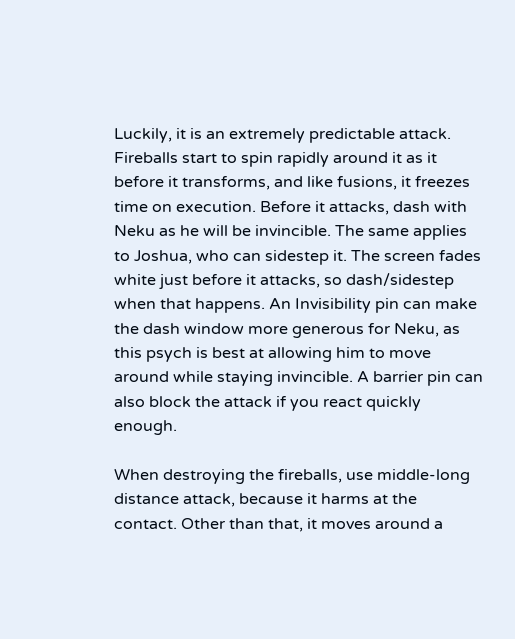Luckily, it is an extremely predictable attack. Fireballs start to spin rapidly around it as it before it transforms, and like fusions, it freezes time on execution. Before it attacks, dash with Neku as he will be invincible. The same applies to Joshua, who can sidestep it. The screen fades white just before it attacks, so dash/sidestep when that happens. An Invisibility pin can make the dash window more generous for Neku, as this psych is best at allowing him to move around while staying invincible. A barrier pin can also block the attack if you react quickly enough.

When destroying the fireballs, use middle-long distance attack, because it harms at the contact. Other than that, it moves around a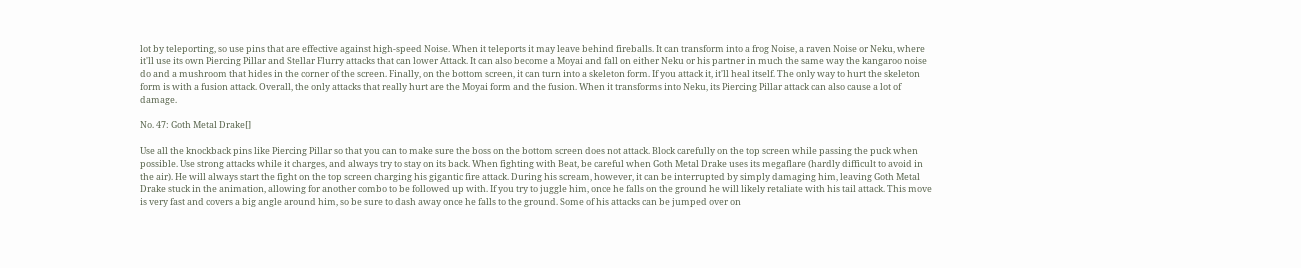lot by teleporting, so use pins that are effective against high-speed Noise. When it teleports it may leave behind fireballs. It can transform into a frog Noise, a raven Noise or Neku, where it'll use its own Piercing Pillar and Stellar Flurry attacks that can lower Attack. It can also become a Moyai and fall on either Neku or his partner in much the same way the kangaroo noise do and a mushroom that hides in the corner of the screen. Finally, on the bottom screen, it can turn into a skeleton form. If you attack it, it'll heal itself. The only way to hurt the skeleton form is with a fusion attack. Overall, the only attacks that really hurt are the Moyai form and the fusion. When it transforms into Neku, its Piercing Pillar attack can also cause a lot of damage.

No. 47: Goth Metal Drake[]

Use all the knockback pins like Piercing Pillar so that you can to make sure the boss on the bottom screen does not attack. Block carefully on the top screen while passing the puck when possible. Use strong attacks while it charges, and always try to stay on its back. When fighting with Beat, be careful when Goth Metal Drake uses its megaflare (hardly difficult to avoid in the air). He will always start the fight on the top screen charging his gigantic fire attack. During his scream, however, it can be interrupted by simply damaging him, leaving Goth Metal Drake stuck in the animation, allowing for another combo to be followed up with. If you try to juggle him, once he falls on the ground he will likely retaliate with his tail attack. This move is very fast and covers a big angle around him, so be sure to dash away once he falls to the ground. Some of his attacks can be jumped over on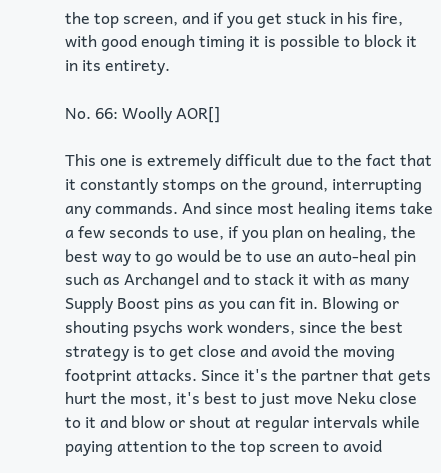the top screen, and if you get stuck in his fire, with good enough timing it is possible to block it in its entirety.

No. 66: Woolly AOR[]

This one is extremely difficult due to the fact that it constantly stomps on the ground, interrupting any commands. And since most healing items take a few seconds to use, if you plan on healing, the best way to go would be to use an auto-heal pin such as Archangel and to stack it with as many Supply Boost pins as you can fit in. Blowing or shouting psychs work wonders, since the best strategy is to get close and avoid the moving footprint attacks. Since it's the partner that gets hurt the most, it's best to just move Neku close to it and blow or shout at regular intervals while paying attention to the top screen to avoid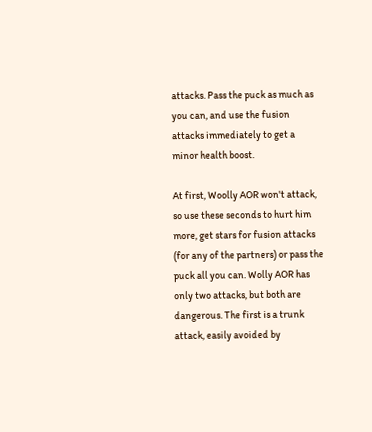attacks. Pass the puck as much as you can, and use the fusion attacks immediately to get a minor health boost.

At first, Woolly AOR won't attack, so use these seconds to hurt him more, get stars for fusion attacks (for any of the partners) or pass the puck all you can. Wolly AOR has only two attacks, but both are dangerous. The first is a trunk attack, easily avoided by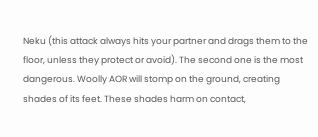Neku (this attack always hits your partner and drags them to the floor, unless they protect or avoid). The second one is the most dangerous. Woolly AOR will stomp on the ground, creating shades of its feet. These shades harm on contact,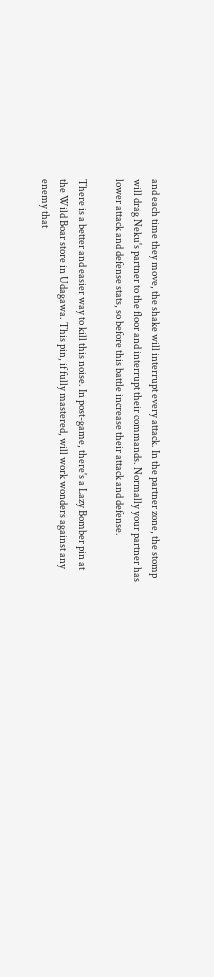and each time they move, the shake will interrupt every attack. In the partner zone, the stomp will drag Neku's partner to the floor and interrupt their commands. Normally your partner has lower attack and defense stats, so before this battle increase their attack and defense.

There is a better and easier way to kill this noise. In post-game, there's a Lazy Bomber pin at the Wild Boar store in Udagawa. This pin, if fully mastered, will work wonders against any enemy that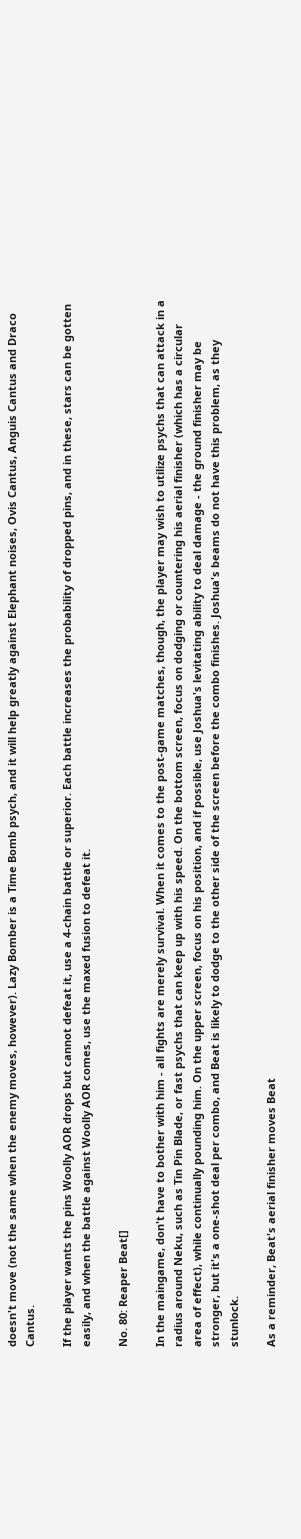doesn't move (not the same when the enemy moves, however). Lazy Bomber is a Time Bomb psych, and it will help greatly against Elephant noises, Ovis Cantus, Anguis Cantus and Draco Cantus.

If the player wants the pins Woolly AOR drops but cannot defeat it, use a 4-chain battle or superior. Each battle increases the probability of dropped pins, and in these, stars can be gotten easily, and when the battle against Woolly AOR comes, use the maxed fusion to defeat it.

No. 80: Reaper Beat[]

In the maingame, don't have to bother with him - all fights are merely survival. When it comes to the post-game matches, though, the player may wish to utilize psychs that can attack in a radius around Neku, such as Tin Pin Blade, or fast psychs that can keep up with his speed. On the bottom screen, focus on dodging or countering his aerial finisher (which has a circular area of effect), while continually pounding him. On the upper screen, focus on his position, and if possible, use Joshua's levitating ability to deal damage - the ground finisher may be stronger, but it's a one-shot deal per combo, and Beat is likely to dodge to the other side of the screen before the combo finishes. Joshua's beams do not have this problem, as they stunlock.

As a reminder, Beat's aerial finisher moves Beat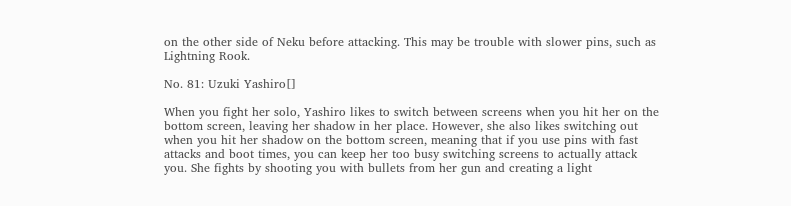on the other side of Neku before attacking. This may be trouble with slower pins, such as Lightning Rook.

No. 81: Uzuki Yashiro[]

When you fight her solo, Yashiro likes to switch between screens when you hit her on the bottom screen, leaving her shadow in her place. However, she also likes switching out when you hit her shadow on the bottom screen, meaning that if you use pins with fast attacks and boot times, you can keep her too busy switching screens to actually attack you. She fights by shooting you with bullets from her gun and creating a light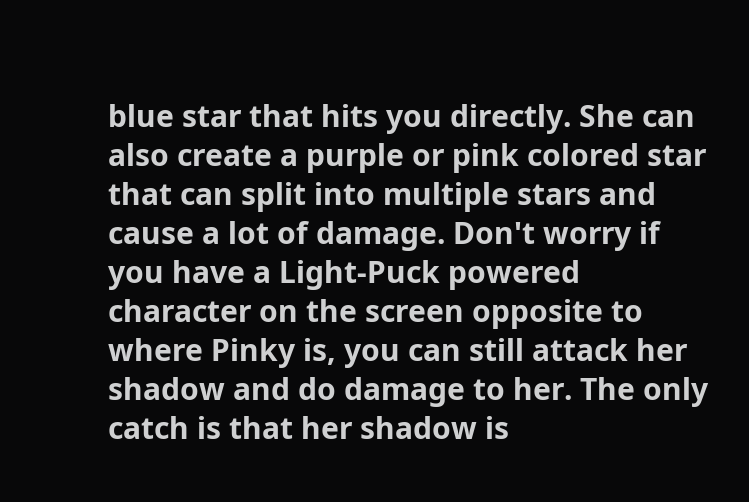blue star that hits you directly. She can also create a purple or pink colored star that can split into multiple stars and cause a lot of damage. Don't worry if you have a Light-Puck powered character on the screen opposite to where Pinky is, you can still attack her shadow and do damage to her. The only catch is that her shadow is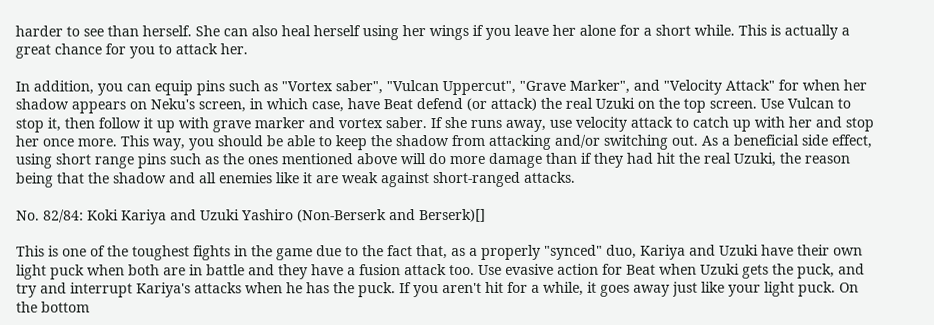harder to see than herself. She can also heal herself using her wings if you leave her alone for a short while. This is actually a great chance for you to attack her.

In addition, you can equip pins such as "Vortex saber", "Vulcan Uppercut", "Grave Marker", and "Velocity Attack" for when her shadow appears on Neku's screen, in which case, have Beat defend (or attack) the real Uzuki on the top screen. Use Vulcan to stop it, then follow it up with grave marker and vortex saber. If she runs away, use velocity attack to catch up with her and stop her once more. This way, you should be able to keep the shadow from attacking and/or switching out. As a beneficial side effect, using short range pins such as the ones mentioned above will do more damage than if they had hit the real Uzuki, the reason being that the shadow and all enemies like it are weak against short-ranged attacks.

No. 82/84: Koki Kariya and Uzuki Yashiro (Non-Berserk and Berserk)[]

This is one of the toughest fights in the game due to the fact that, as a properly "synced" duo, Kariya and Uzuki have their own light puck when both are in battle and they have a fusion attack too. Use evasive action for Beat when Uzuki gets the puck, and try and interrupt Kariya's attacks when he has the puck. If you aren't hit for a while, it goes away just like your light puck. On the bottom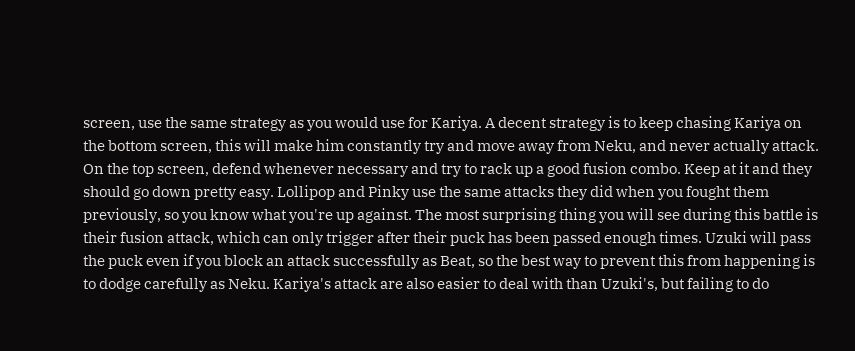screen, use the same strategy as you would use for Kariya. A decent strategy is to keep chasing Kariya on the bottom screen, this will make him constantly try and move away from Neku, and never actually attack. On the top screen, defend whenever necessary and try to rack up a good fusion combo. Keep at it and they should go down pretty easy. Lollipop and Pinky use the same attacks they did when you fought them previously, so you know what you're up against. The most surprising thing you will see during this battle is their fusion attack, which can only trigger after their puck has been passed enough times. Uzuki will pass the puck even if you block an attack successfully as Beat, so the best way to prevent this from happening is to dodge carefully as Neku. Kariya's attack are also easier to deal with than Uzuki's, but failing to do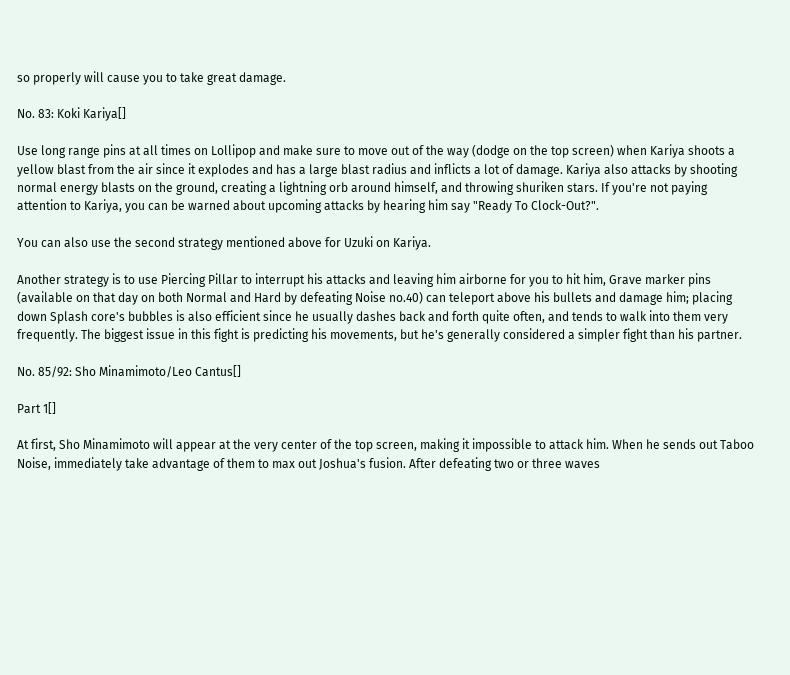so properly will cause you to take great damage.

No. 83: Koki Kariya[]

Use long range pins at all times on Lollipop and make sure to move out of the way (dodge on the top screen) when Kariya shoots a yellow blast from the air since it explodes and has a large blast radius and inflicts a lot of damage. Kariya also attacks by shooting normal energy blasts on the ground, creating a lightning orb around himself, and throwing shuriken stars. If you're not paying attention to Kariya, you can be warned about upcoming attacks by hearing him say "Ready To Clock-Out?".

You can also use the second strategy mentioned above for Uzuki on Kariya.

Another strategy is to use Piercing Pillar to interrupt his attacks and leaving him airborne for you to hit him, Grave marker pins (available on that day on both Normal and Hard by defeating Noise no.40) can teleport above his bullets and damage him; placing down Splash core's bubbles is also efficient since he usually dashes back and forth quite often, and tends to walk into them very frequently. The biggest issue in this fight is predicting his movements, but he's generally considered a simpler fight than his partner.

No. 85/92: Sho Minamimoto/Leo Cantus[]

Part 1[]

At first, Sho Minamimoto will appear at the very center of the top screen, making it impossible to attack him. When he sends out Taboo Noise, immediately take advantage of them to max out Joshua's fusion. After defeating two or three waves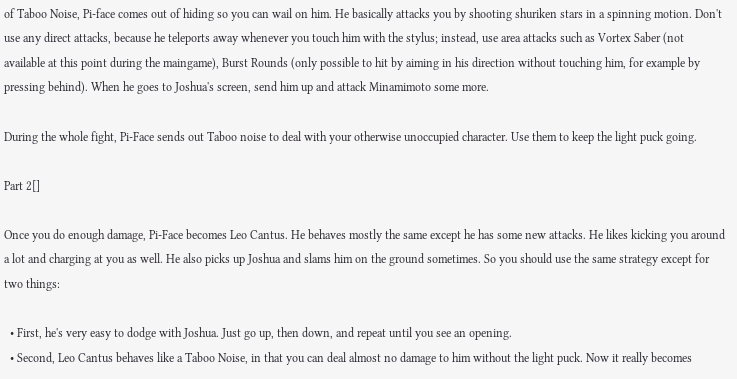of Taboo Noise, Pi-face comes out of hiding so you can wail on him. He basically attacks you by shooting shuriken stars in a spinning motion. Don't use any direct attacks, because he teleports away whenever you touch him with the stylus; instead, use area attacks such as Vortex Saber (not available at this point during the maingame), Burst Rounds (only possible to hit by aiming in his direction without touching him, for example by pressing behind). When he goes to Joshua's screen, send him up and attack Minamimoto some more.

During the whole fight, Pi-Face sends out Taboo noise to deal with your otherwise unoccupied character. Use them to keep the light puck going.

Part 2[]

Once you do enough damage, Pi-Face becomes Leo Cantus. He behaves mostly the same except he has some new attacks. He likes kicking you around a lot and charging at you as well. He also picks up Joshua and slams him on the ground sometimes. So you should use the same strategy except for two things:

  • First, he's very easy to dodge with Joshua. Just go up, then down, and repeat until you see an opening.
  • Second, Leo Cantus behaves like a Taboo Noise, in that you can deal almost no damage to him without the light puck. Now it really becomes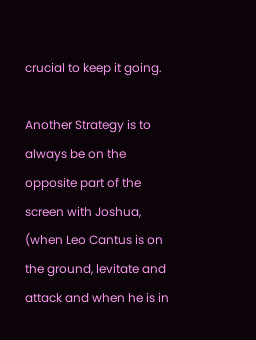crucial to keep it going.

Another Strategy is to always be on the opposite part of the screen with Joshua, (when Leo Cantus is on the ground, levitate and attack and when he is in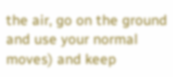the air, go on the ground and use your normal moves) and keep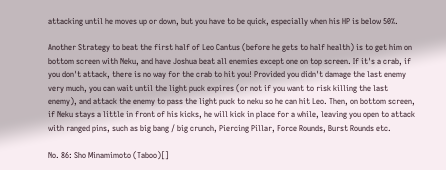attacking until he moves up or down, but you have to be quick, especially when his HP is below 50%.

Another Strategy to beat the first half of Leo Cantus (before he gets to half health) is to get him on bottom screen with Neku, and have Joshua beat all enemies except one on top screen. If it's a crab, if you don't attack, there is no way for the crab to hit you! Provided you didn't damage the last enemy very much, you can wait until the light puck expires (or not if you want to risk killing the last enemy), and attack the enemy to pass the light puck to neku so he can hit Leo. Then, on bottom screen, if Neku stays a little in front of his kicks, he will kick in place for a while, leaving you open to attack with ranged pins, such as big bang / big crunch, Piercing Pillar, Force Rounds, Burst Rounds etc.

No. 86: Sho Minamimoto (Taboo)[]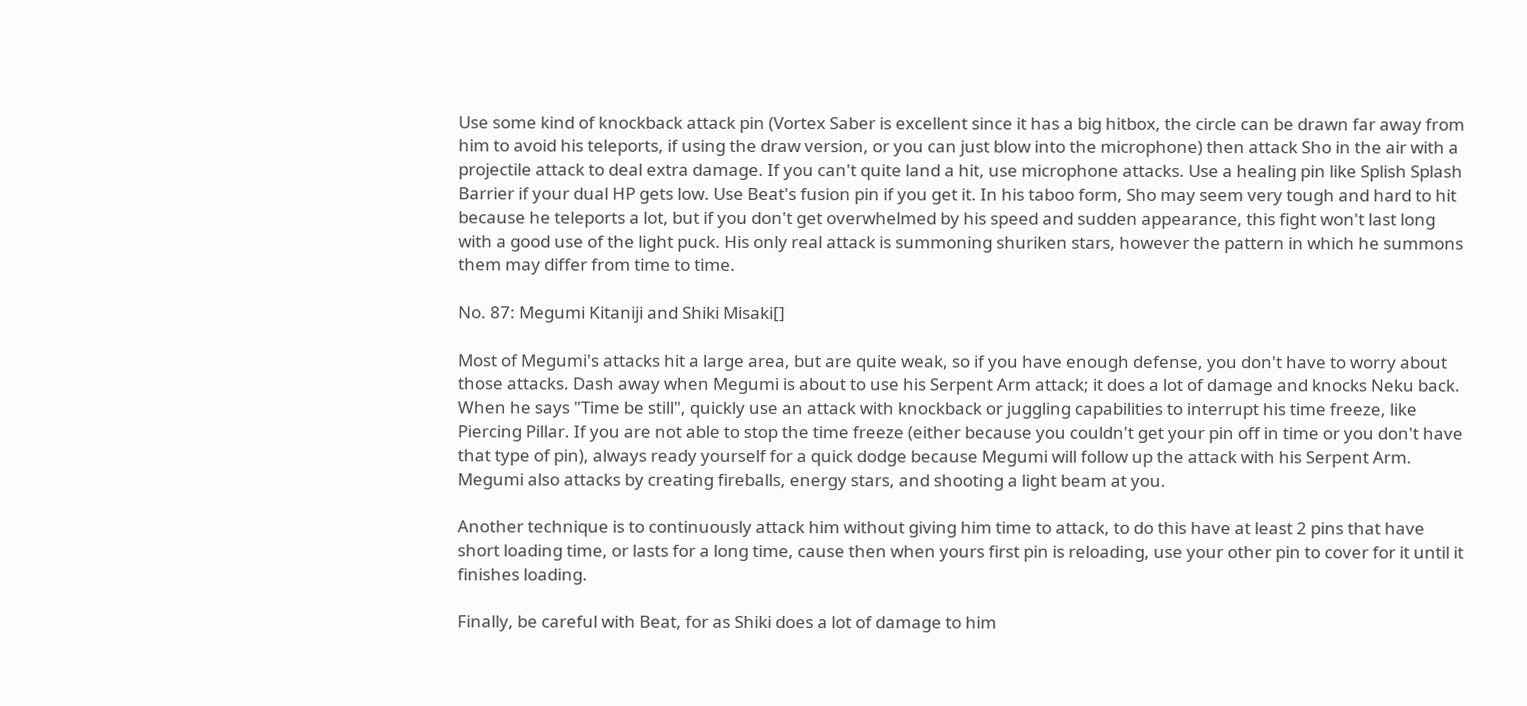Use some kind of knockback attack pin (Vortex Saber is excellent since it has a big hitbox, the circle can be drawn far away from him to avoid his teleports, if using the draw version, or you can just blow into the microphone) then attack Sho in the air with a projectile attack to deal extra damage. If you can't quite land a hit, use microphone attacks. Use a healing pin like Splish Splash Barrier if your dual HP gets low. Use Beat's fusion pin if you get it. In his taboo form, Sho may seem very tough and hard to hit because he teleports a lot, but if you don't get overwhelmed by his speed and sudden appearance, this fight won't last long with a good use of the light puck. His only real attack is summoning shuriken stars, however the pattern in which he summons them may differ from time to time.

No. 87: Megumi Kitaniji and Shiki Misaki[]

Most of Megumi's attacks hit a large area, but are quite weak, so if you have enough defense, you don't have to worry about those attacks. Dash away when Megumi is about to use his Serpent Arm attack; it does a lot of damage and knocks Neku back. When he says "Time be still", quickly use an attack with knockback or juggling capabilities to interrupt his time freeze, like Piercing Pillar. If you are not able to stop the time freeze (either because you couldn't get your pin off in time or you don't have that type of pin), always ready yourself for a quick dodge because Megumi will follow up the attack with his Serpent Arm. Megumi also attacks by creating fireballs, energy stars, and shooting a light beam at you.

Another technique is to continuously attack him without giving him time to attack, to do this have at least 2 pins that have short loading time, or lasts for a long time, cause then when yours first pin is reloading, use your other pin to cover for it until it finishes loading.

Finally, be careful with Beat, for as Shiki does a lot of damage to him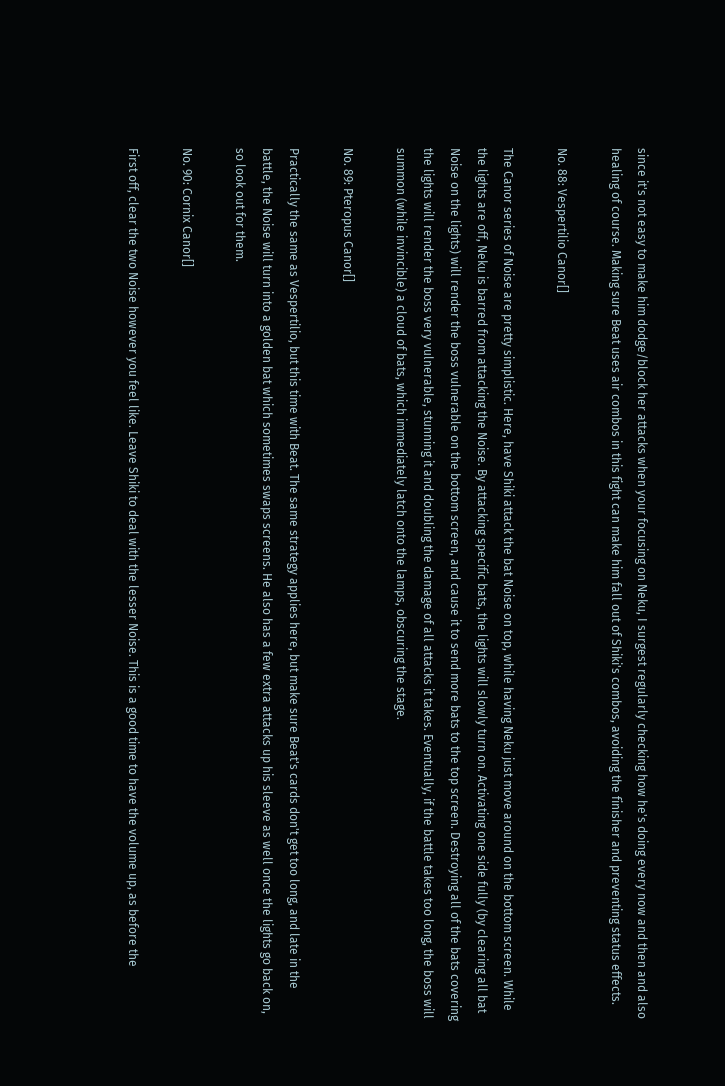since it's not easy to make him dodge/block her attacks when your focusing on Neku, I surgest regularly checking how he's doing every now and then and also healing of course. Making sure Beat uses air combos in this fight can make him fall out of Shiki's combos, avoiding the finisher and preventing status effects.

No. 88: Vespertilio Canor[]

The Canor series of Noise are pretty simplistic. Here, have Shiki attack the bat Noise on top, while having Neku just move around on the bottom screen. While the lights are off, Neku is barred from attacking the Noise. By attacking specific bats, the lights will slowly turn on. Activating one side fully (by clearing all bat Noise on the lights) will render the boss vulnerable on the bottom screen, and cause it to send more bats to the top screen. Destroying all of the bats covering the lights will render the boss very vulnerable, stunning it and doubling the damage of all attacks it takes. Eventually, if the battle takes too long, the boss will summon (while invincible) a cloud of bats, which immediately latch onto the lamps, obscuring the stage.

No. 89: Pteropus Canor[]

Practically the same as Vespertilio, but this time with Beat. The same strategy applies here, but make sure Beat's cards don't get too long, and late in the battle, the Noise will turn into a golden bat which sometimes swaps screens. He also has a few extra attacks up his sleeve as well once the lights go back on, so look out for them.

No. 90: Cornix Canor[]

First off, clear the two Noise however you feel like. Leave Shiki to deal with the lesser Noise. This is a good time to have the volume up, as before the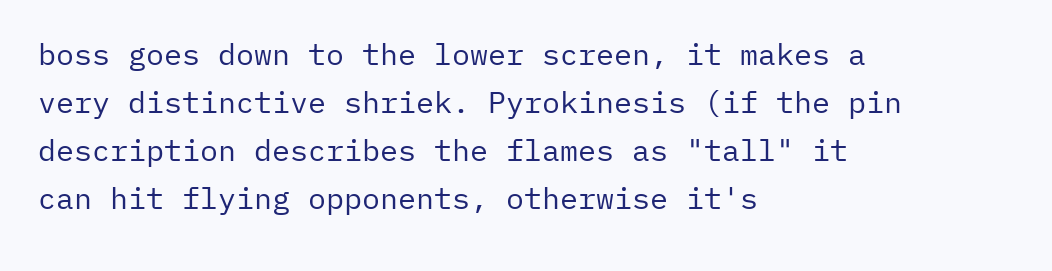boss goes down to the lower screen, it makes a very distinctive shriek. Pyrokinesis (if the pin description describes the flames as "tall" it can hit flying opponents, otherwise it's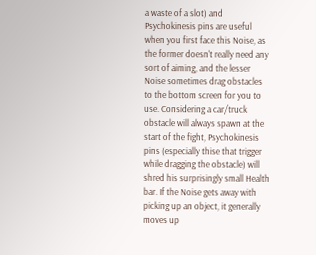a waste of a slot) and Psychokinesis pins are useful when you first face this Noise, as the former doesn't really need any sort of aiming, and the lesser Noise sometimes drag obstacles to the bottom screen for you to use. Considering a car/truck obstacle will always spawn at the start of the fight, Psychokinesis pins (especially thise that trigger while dragging the obstacle) will shred his surprisingly small Health bar. If the Noise gets away with picking up an object, it generally moves up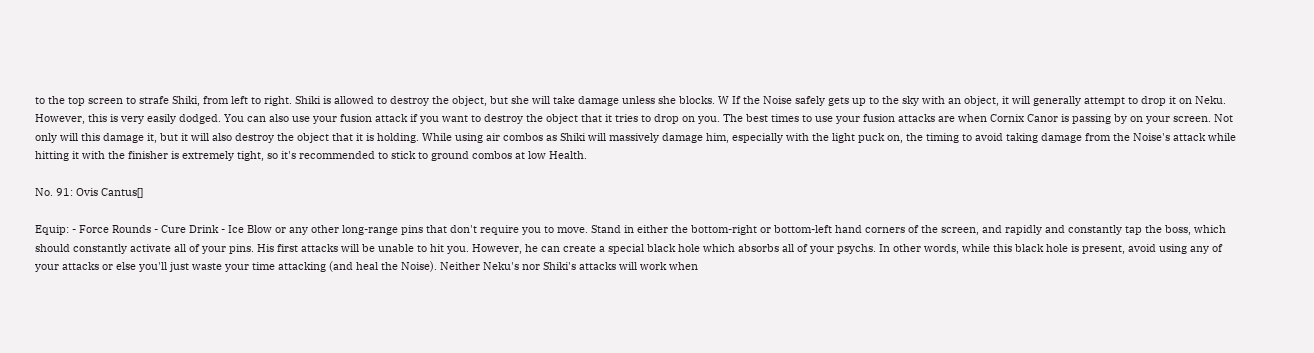to the top screen to strafe Shiki, from left to right. Shiki is allowed to destroy the object, but she will take damage unless she blocks. W If the Noise safely gets up to the sky with an object, it will generally attempt to drop it on Neku. However, this is very easily dodged. You can also use your fusion attack if you want to destroy the object that it tries to drop on you. The best times to use your fusion attacks are when Cornix Canor is passing by on your screen. Not only will this damage it, but it will also destroy the object that it is holding. While using air combos as Shiki will massively damage him, especially with the light puck on, the timing to avoid taking damage from the Noise's attack while hitting it with the finisher is extremely tight, so it's recommended to stick to ground combos at low Health.

No. 91: Ovis Cantus[]

Equip: - Force Rounds - Cure Drink - Ice Blow or any other long-range pins that don't require you to move. Stand in either the bottom-right or bottom-left hand corners of the screen, and rapidly and constantly tap the boss, which should constantly activate all of your pins. His first attacks will be unable to hit you. However, he can create a special black hole which absorbs all of your psychs. In other words, while this black hole is present, avoid using any of your attacks or else you'll just waste your time attacking (and heal the Noise). Neither Neku's nor Shiki's attacks will work when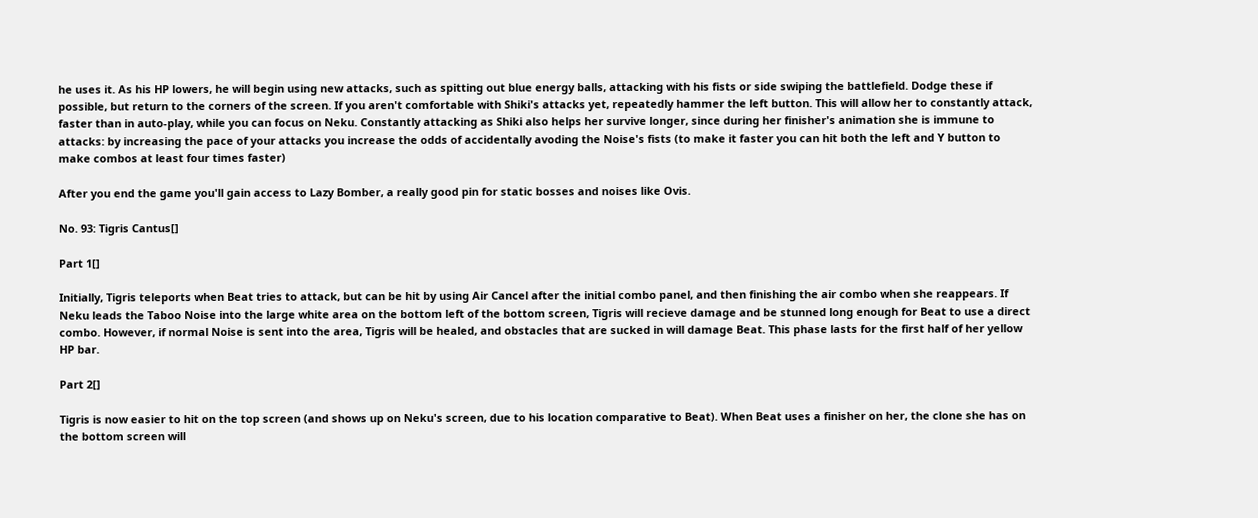he uses it. As his HP lowers, he will begin using new attacks, such as spitting out blue energy balls, attacking with his fists or side swiping the battlefield. Dodge these if possible, but return to the corners of the screen. If you aren't comfortable with Shiki's attacks yet, repeatedly hammer the left button. This will allow her to constantly attack, faster than in auto-play, while you can focus on Neku. Constantly attacking as Shiki also helps her survive longer, since during her finisher's animation she is immune to attacks: by increasing the pace of your attacks you increase the odds of accidentally avoding the Noise's fists (to make it faster you can hit both the left and Y button to make combos at least four times faster)

After you end the game you'll gain access to Lazy Bomber, a really good pin for static bosses and noises like Ovis.

No. 93: Tigris Cantus[]

Part 1[]

Initially, Tigris teleports when Beat tries to attack, but can be hit by using Air Cancel after the initial combo panel, and then finishing the air combo when she reappears. If Neku leads the Taboo Noise into the large white area on the bottom left of the bottom screen, Tigris will recieve damage and be stunned long enough for Beat to use a direct combo. However, if normal Noise is sent into the area, Tigris will be healed, and obstacles that are sucked in will damage Beat. This phase lasts for the first half of her yellow HP bar.

Part 2[]

Tigris is now easier to hit on the top screen (and shows up on Neku's screen, due to his location comparative to Beat). When Beat uses a finisher on her, the clone she has on the bottom screen will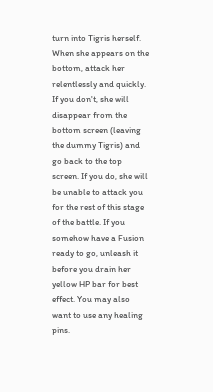turn into Tigris herself. When she appears on the bottom, attack her relentlessly and quickly. If you don't, she will disappear from the bottom screen (leaving the dummy Tigris) and go back to the top screen. If you do, she will be unable to attack you for the rest of this stage of the battle. If you somehow have a Fusion ready to go, unleash it before you drain her yellow HP bar for best effect. You may also want to use any healing pins.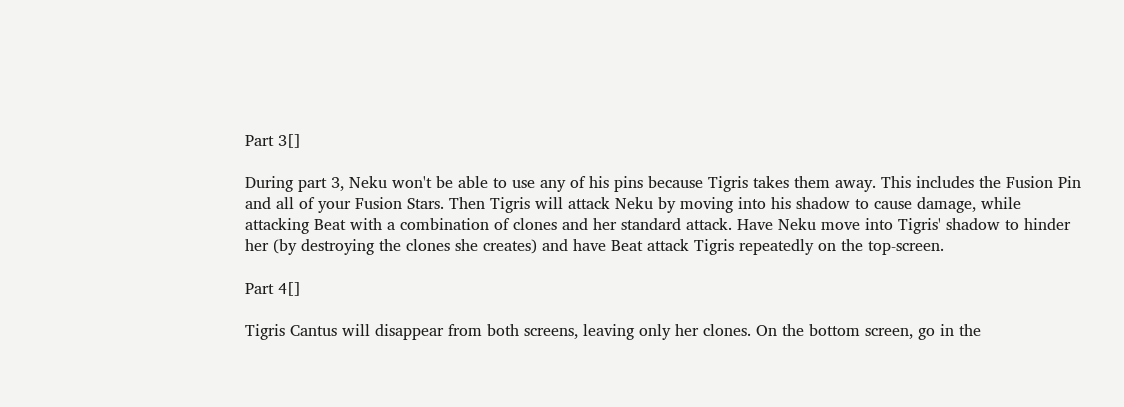Part 3[]

During part 3, Neku won't be able to use any of his pins because Tigris takes them away. This includes the Fusion Pin and all of your Fusion Stars. Then Tigris will attack Neku by moving into his shadow to cause damage, while attacking Beat with a combination of clones and her standard attack. Have Neku move into Tigris' shadow to hinder her (by destroying the clones she creates) and have Beat attack Tigris repeatedly on the top-screen.

Part 4[]

Tigris Cantus will disappear from both screens, leaving only her clones. On the bottom screen, go in the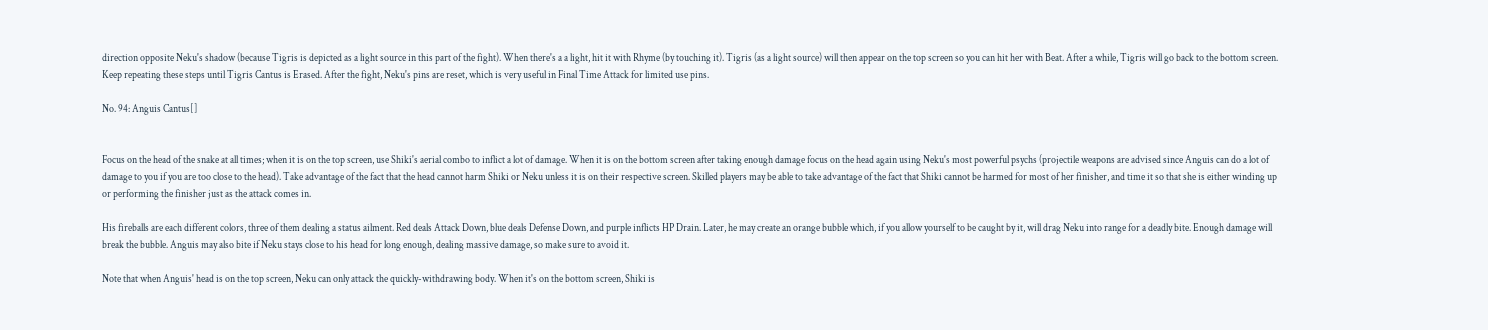direction opposite Neku's shadow (because Tigris is depicted as a light source in this part of the fight). When there's a a light, hit it with Rhyme (by touching it). Tigris (as a light source) will then appear on the top screen so you can hit her with Beat. After a while, Tigris will go back to the bottom screen. Keep repeating these steps until Tigris Cantus is Erased. After the fight, Neku's pins are reset, which is very useful in Final Time Attack for limited use pins.

No. 94: Anguis Cantus[]


Focus on the head of the snake at all times; when it is on the top screen, use Shiki's aerial combo to inflict a lot of damage. When it is on the bottom screen after taking enough damage focus on the head again using Neku's most powerful psychs (projectile weapons are advised since Anguis can do a lot of damage to you if you are too close to the head). Take advantage of the fact that the head cannot harm Shiki or Neku unless it is on their respective screen. Skilled players may be able to take advantage of the fact that Shiki cannot be harmed for most of her finisher, and time it so that she is either winding up or performing the finisher just as the attack comes in.

His fireballs are each different colors, three of them dealing a status ailment. Red deals Attack Down, blue deals Defense Down, and purple inflicts HP Drain. Later, he may create an orange bubble which, if you allow yourself to be caught by it, will drag Neku into range for a deadly bite. Enough damage will break the bubble. Anguis may also bite if Neku stays close to his head for long enough, dealing massive damage, so make sure to avoid it.

Note that when Anguis' head is on the top screen, Neku can only attack the quickly-withdrawing body. When it's on the bottom screen, Shiki is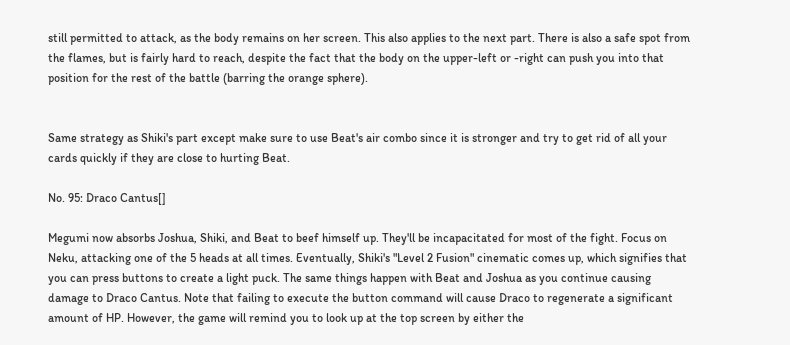still permitted to attack, as the body remains on her screen. This also applies to the next part. There is also a safe spot from the flames, but is fairly hard to reach, despite the fact that the body on the upper-left or -right can push you into that position for the rest of the battle (barring the orange sphere).


Same strategy as Shiki's part except make sure to use Beat's air combo since it is stronger and try to get rid of all your cards quickly if they are close to hurting Beat.

No. 95: Draco Cantus[]

Megumi now absorbs Joshua, Shiki, and Beat to beef himself up. They'll be incapacitated for most of the fight. Focus on Neku, attacking one of the 5 heads at all times. Eventually, Shiki's "Level 2 Fusion" cinematic comes up, which signifies that you can press buttons to create a light puck. The same things happen with Beat and Joshua as you continue causing damage to Draco Cantus. Note that failing to execute the button command will cause Draco to regenerate a significant amount of HP. However, the game will remind you to look up at the top screen by either the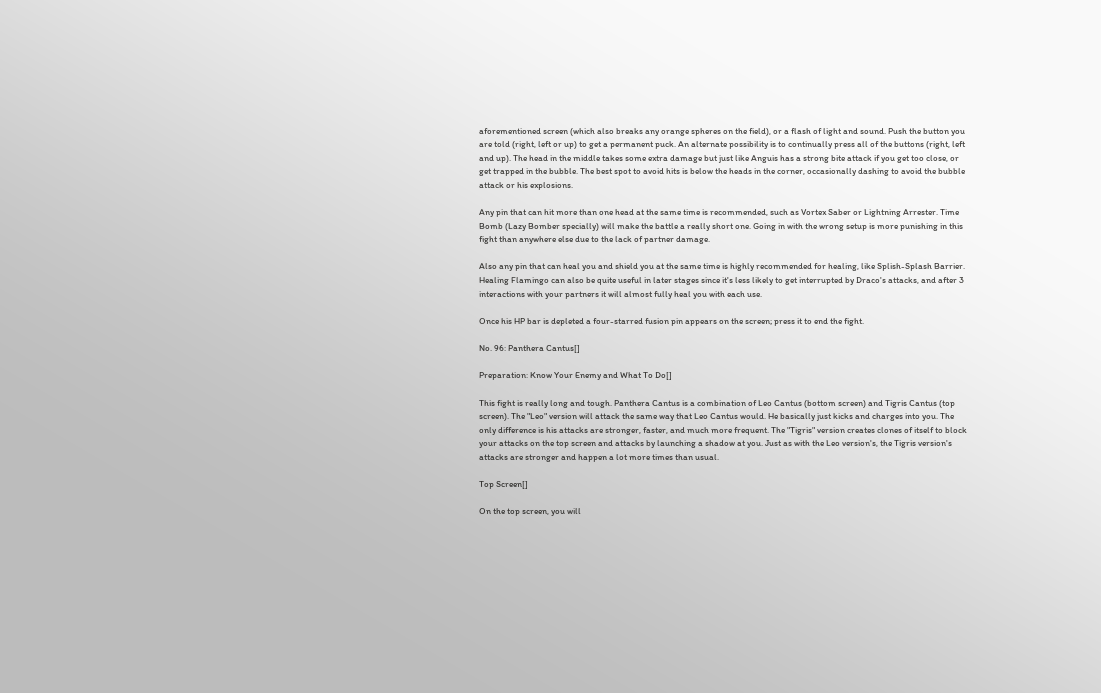aforementioned screen (which also breaks any orange spheres on the field), or a flash of light and sound. Push the button you are told (right, left or up) to get a permanent puck. An alternate possibility is to continually press all of the buttons (right, left and up). The head in the middle takes some extra damage but just like Anguis has a strong bite attack if you get too close, or get trapped in the bubble. The best spot to avoid hits is below the heads in the corner, occasionally dashing to avoid the bubble attack or his explosions.

Any pin that can hit more than one head at the same time is recommended, such as Vortex Saber or Lightning Arrester. Time Bomb (Lazy Bomber specially) will make the battle a really short one. Going in with the wrong setup is more punishing in this fight than anywhere else due to the lack of partner damage.

Also any pin that can heal you and shield you at the same time is highly recommended for healing, like Splish-Splash Barrier. Healing Flamingo can also be quite useful in later stages since it's less likely to get interrupted by Draco's attacks, and after 3 interactions with your partners it will almost fully heal you with each use.

Once his HP bar is depleted a four-starred fusion pin appears on the screen; press it to end the fight.

No. 96: Panthera Cantus[]

Preparation: Know Your Enemy and What To Do[]

This fight is really long and tough. Panthera Cantus is a combination of Leo Cantus (bottom screen) and Tigris Cantus (top screen). The "Leo" version will attack the same way that Leo Cantus would. He basically just kicks and charges into you. The only difference is his attacks are stronger, faster, and much more frequent. The "Tigris" version creates clones of itself to block your attacks on the top screen and attacks by launching a shadow at you. Just as with the Leo version's, the Tigris version's attacks are stronger and happen a lot more times than usual.

Top Screen[]

On the top screen, you will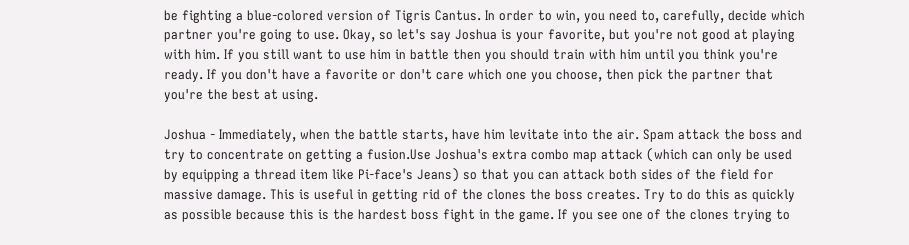be fighting a blue-colored version of Tigris Cantus. In order to win, you need to, carefully, decide which partner you're going to use. Okay, so let's say Joshua is your favorite, but you're not good at playing with him. If you still want to use him in battle then you should train with him until you think you're ready. If you don't have a favorite or don't care which one you choose, then pick the partner that you're the best at using.

Joshua - Immediately, when the battle starts, have him levitate into the air. Spam attack the boss and try to concentrate on getting a fusion.Use Joshua's extra combo map attack (which can only be used by equipping a thread item like Pi-face's Jeans) so that you can attack both sides of the field for massive damage. This is useful in getting rid of the clones the boss creates. Try to do this as quickly as possible because this is the hardest boss fight in the game. If you see one of the clones trying to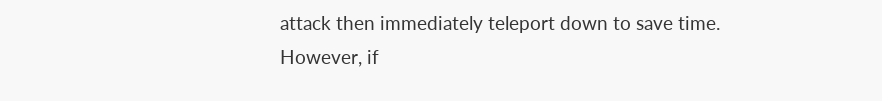attack then immediately teleport down to save time. However, if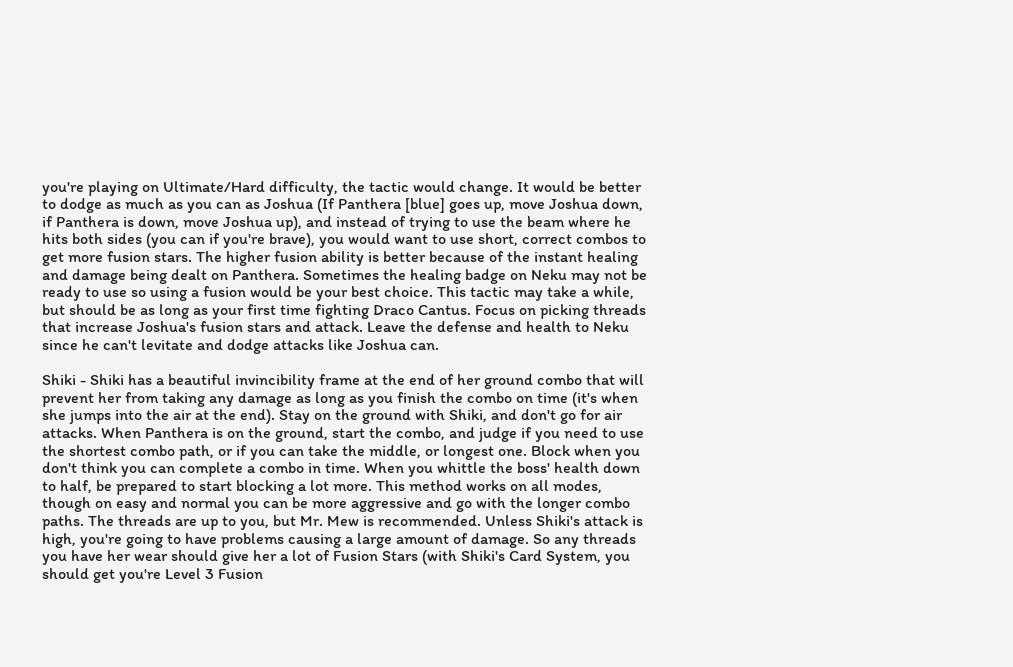you're playing on Ultimate/Hard difficulty, the tactic would change. It would be better to dodge as much as you can as Joshua (If Panthera [blue] goes up, move Joshua down, if Panthera is down, move Joshua up), and instead of trying to use the beam where he hits both sides (you can if you're brave), you would want to use short, correct combos to get more fusion stars. The higher fusion ability is better because of the instant healing and damage being dealt on Panthera. Sometimes the healing badge on Neku may not be ready to use so using a fusion would be your best choice. This tactic may take a while, but should be as long as your first time fighting Draco Cantus. Focus on picking threads that increase Joshua's fusion stars and attack. Leave the defense and health to Neku since he can't levitate and dodge attacks like Joshua can.

Shiki - Shiki has a beautiful invincibility frame at the end of her ground combo that will prevent her from taking any damage as long as you finish the combo on time (it's when she jumps into the air at the end). Stay on the ground with Shiki, and don't go for air attacks. When Panthera is on the ground, start the combo, and judge if you need to use the shortest combo path, or if you can take the middle, or longest one. Block when you don't think you can complete a combo in time. When you whittle the boss' health down to half, be prepared to start blocking a lot more. This method works on all modes, though on easy and normal you can be more aggressive and go with the longer combo paths. The threads are up to you, but Mr. Mew is recommended. Unless Shiki's attack is high, you're going to have problems causing a large amount of damage. So any threads you have her wear should give her a lot of Fusion Stars (with Shiki's Card System, you should get you're Level 3 Fusion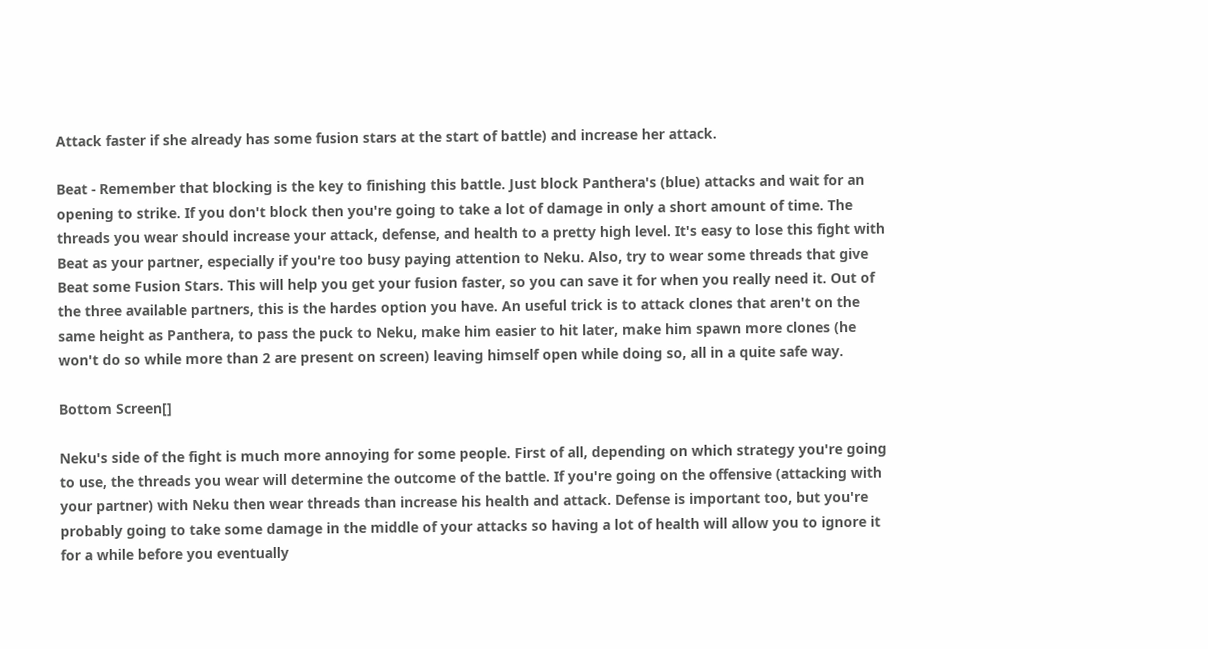Attack faster if she already has some fusion stars at the start of battle) and increase her attack.

Beat - Remember that blocking is the key to finishing this battle. Just block Panthera's (blue) attacks and wait for an opening to strike. If you don't block then you're going to take a lot of damage in only a short amount of time. The threads you wear should increase your attack, defense, and health to a pretty high level. It's easy to lose this fight with Beat as your partner, especially if you're too busy paying attention to Neku. Also, try to wear some threads that give Beat some Fusion Stars. This will help you get your fusion faster, so you can save it for when you really need it. Out of the three available partners, this is the hardes option you have. An useful trick is to attack clones that aren't on the same height as Panthera, to pass the puck to Neku, make him easier to hit later, make him spawn more clones (he won't do so while more than 2 are present on screen) leaving himself open while doing so, all in a quite safe way.

Bottom Screen[]

Neku's side of the fight is much more annoying for some people. First of all, depending on which strategy you're going to use, the threads you wear will determine the outcome of the battle. If you're going on the offensive (attacking with your partner) with Neku then wear threads than increase his health and attack. Defense is important too, but you're probably going to take some damage in the middle of your attacks so having a lot of health will allow you to ignore it for a while before you eventually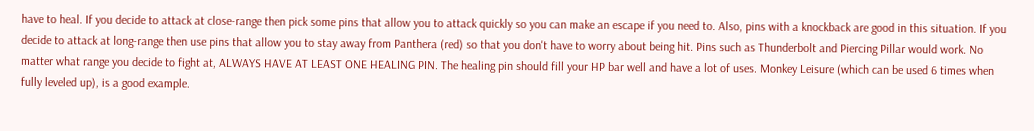have to heal. If you decide to attack at close-range then pick some pins that allow you to attack quickly so you can make an escape if you need to. Also, pins with a knockback are good in this situation. If you decide to attack at long-range then use pins that allow you to stay away from Panthera (red) so that you don't have to worry about being hit. Pins such as Thunderbolt and Piercing Pillar would work. No matter what range you decide to fight at, ALWAYS HAVE AT LEAST ONE HEALING PIN. The healing pin should fill your HP bar well and have a lot of uses. Monkey Leisure (which can be used 6 times when fully leveled up), is a good example.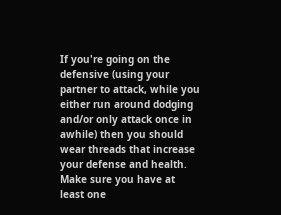If you're going on the defensive (using your partner to attack, while you either run around dodging and/or only attack once in awhile) then you should wear threads that increase your defense and health. Make sure you have at least one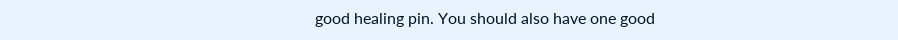good healing pin. You should also have one good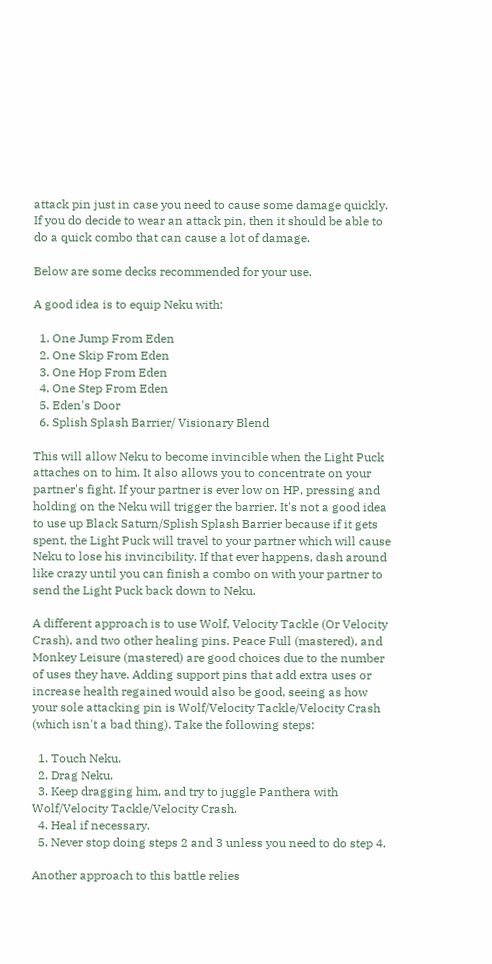attack pin just in case you need to cause some damage quickly. If you do decide to wear an attack pin, then it should be able to do a quick combo that can cause a lot of damage.

Below are some decks recommended for your use.

A good idea is to equip Neku with:

  1. One Jump From Eden
  2. One Skip From Eden
  3. One Hop From Eden
  4. One Step From Eden
  5. Eden's Door
  6. Splish Splash Barrier/ Visionary Blend

This will allow Neku to become invincible when the Light Puck attaches on to him. It also allows you to concentrate on your partner's fight. If your partner is ever low on HP, pressing and holding on the Neku will trigger the barrier. It's not a good idea to use up Black Saturn/Splish Splash Barrier because if it gets spent, the Light Puck will travel to your partner which will cause Neku to lose his invincibility. If that ever happens, dash around like crazy until you can finish a combo on with your partner to send the Light Puck back down to Neku.

A different approach is to use Wolf, Velocity Tackle (Or Velocity Crash), and two other healing pins. Peace Full (mastered), and Monkey Leisure (mastered) are good choices due to the number of uses they have. Adding support pins that add extra uses or increase health regained would also be good, seeing as how your sole attacking pin is Wolf/Velocity Tackle/Velocity Crash (which isn't a bad thing). Take the following steps:

  1. Touch Neku.
  2. Drag Neku.
  3. Keep dragging him, and try to juggle Panthera with Wolf/Velocity Tackle/Velocity Crash.
  4. Heal if necessary.
  5. Never stop doing steps 2 and 3 unless you need to do step 4.

Another approach to this battle relies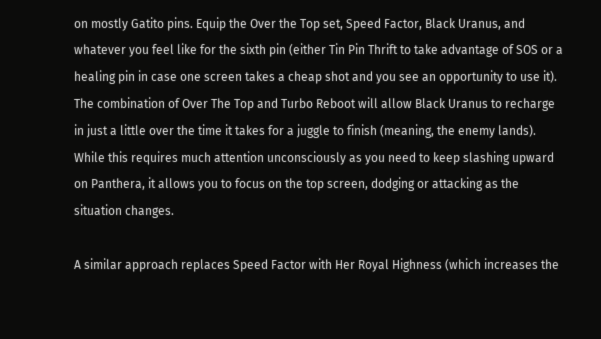on mostly Gatito pins. Equip the Over the Top set, Speed Factor, Black Uranus, and whatever you feel like for the sixth pin (either Tin Pin Thrift to take advantage of SOS or a healing pin in case one screen takes a cheap shot and you see an opportunity to use it). The combination of Over The Top and Turbo Reboot will allow Black Uranus to recharge in just a little over the time it takes for a juggle to finish (meaning, the enemy lands). While this requires much attention unconsciously as you need to keep slashing upward on Panthera, it allows you to focus on the top screen, dodging or attacking as the situation changes.

A similar approach replaces Speed Factor with Her Royal Highness (which increases the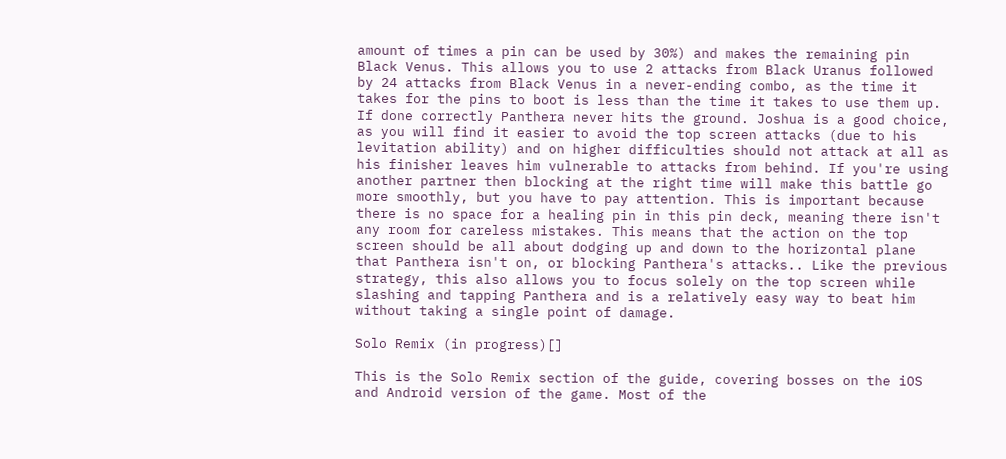amount of times a pin can be used by 30%) and makes the remaining pin Black Venus. This allows you to use 2 attacks from Black Uranus followed by 24 attacks from Black Venus in a never-ending combo, as the time it takes for the pins to boot is less than the time it takes to use them up. If done correctly Panthera never hits the ground. Joshua is a good choice, as you will find it easier to avoid the top screen attacks (due to his levitation ability) and on higher difficulties should not attack at all as his finisher leaves him vulnerable to attacks from behind. If you're using another partner then blocking at the right time will make this battle go more smoothly, but you have to pay attention. This is important because there is no space for a healing pin in this pin deck, meaning there isn't any room for careless mistakes. This means that the action on the top screen should be all about dodging up and down to the horizontal plane that Panthera isn't on, or blocking Panthera's attacks.. Like the previous strategy, this also allows you to focus solely on the top screen while slashing and tapping Panthera and is a relatively easy way to beat him without taking a single point of damage.

Solo Remix (in progress)[]

This is the Solo Remix section of the guide, covering bosses on the iOS and Android version of the game. Most of the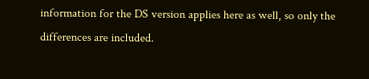information for the DS version applies here as well, so only the differences are included.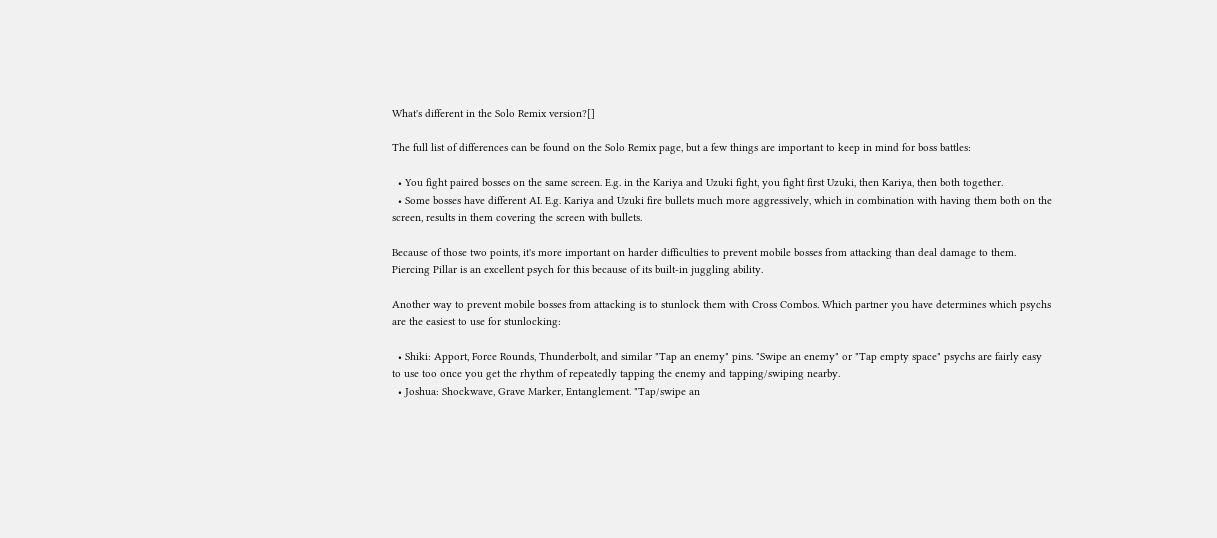What's different in the Solo Remix version?[]

The full list of differences can be found on the Solo Remix page, but a few things are important to keep in mind for boss battles:

  • You fight paired bosses on the same screen. E.g. in the Kariya and Uzuki fight, you fight first Uzuki, then Kariya, then both together.
  • Some bosses have different AI. E.g. Kariya and Uzuki fire bullets much more aggressively, which in combination with having them both on the screen, results in them covering the screen with bullets.

Because of those two points, it's more important on harder difficulties to prevent mobile bosses from attacking than deal damage to them. Piercing Pillar is an excellent psych for this because of its built-in juggling ability.

Another way to prevent mobile bosses from attacking is to stunlock them with Cross Combos. Which partner you have determines which psychs are the easiest to use for stunlocking:

  • Shiki: Apport, Force Rounds, Thunderbolt, and similar "Tap an enemy" pins. "Swipe an enemy" or "Tap empty space" psychs are fairly easy to use too once you get the rhythm of repeatedly tapping the enemy and tapping/swiping nearby.
  • Joshua: Shockwave, Grave Marker, Entanglement. "Tap/swipe an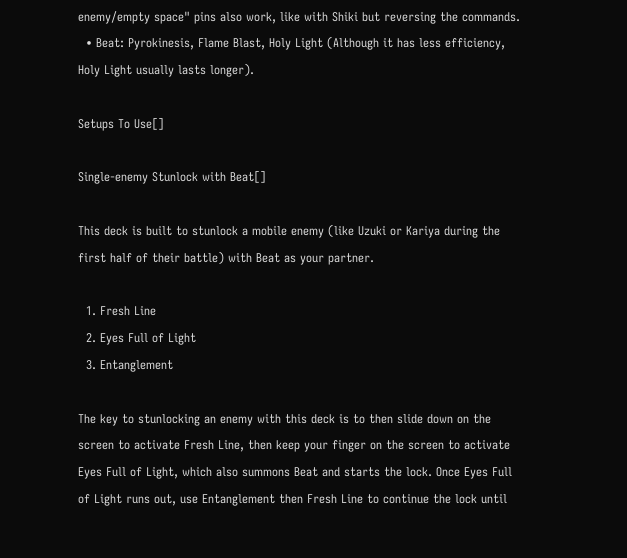enemy/empty space" pins also work, like with Shiki but reversing the commands.
  • Beat: Pyrokinesis, Flame Blast, Holy Light (Although it has less efficiency, Holy Light usually lasts longer).

Setups To Use[]

Single-enemy Stunlock with Beat[]

This deck is built to stunlock a mobile enemy (like Uzuki or Kariya during the first half of their battle) with Beat as your partner.

  1. Fresh Line
  2. Eyes Full of Light
  3. Entanglement

The key to stunlocking an enemy with this deck is to then slide down on the screen to activate Fresh Line, then keep your finger on the screen to activate Eyes Full of Light, which also summons Beat and starts the lock. Once Eyes Full of Light runs out, use Entanglement then Fresh Line to continue the lock until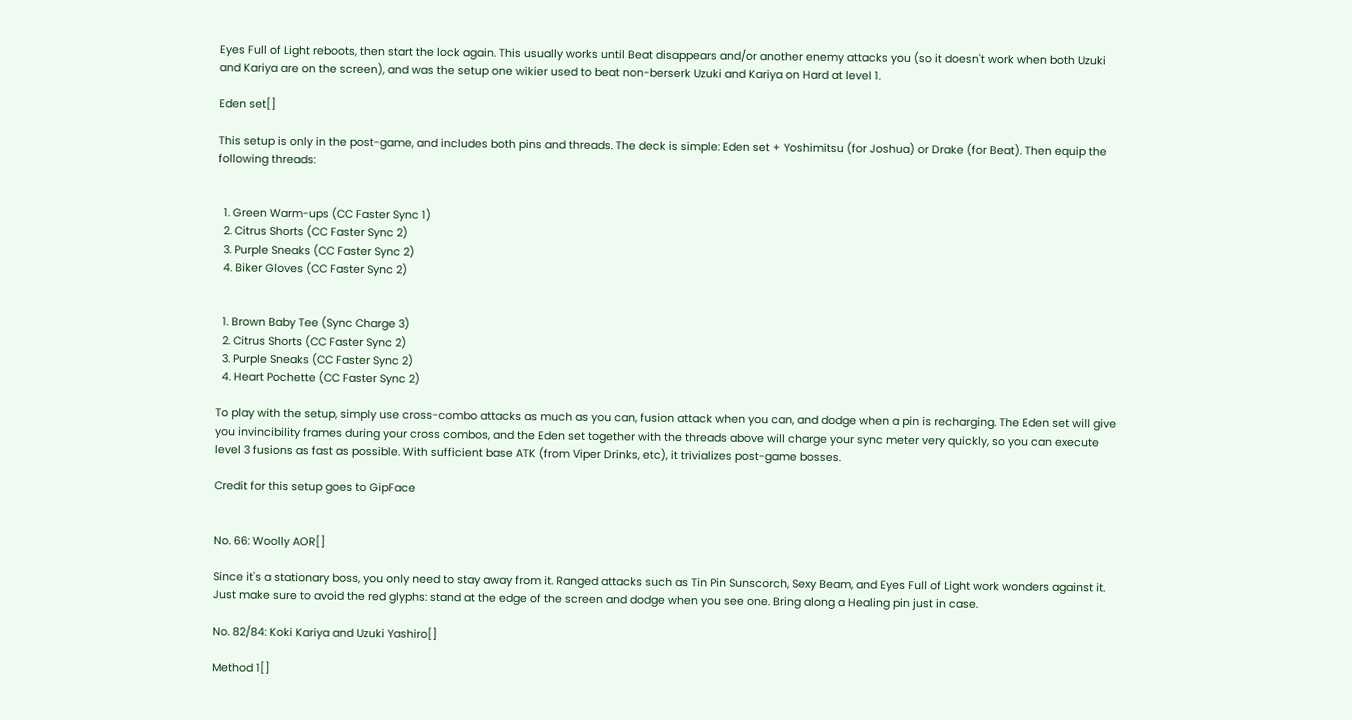Eyes Full of Light reboots, then start the lock again. This usually works until Beat disappears and/or another enemy attacks you (so it doesn't work when both Uzuki and Kariya are on the screen), and was the setup one wikier used to beat non-berserk Uzuki and Kariya on Hard at level 1.

Eden set[]

This setup is only in the post-game, and includes both pins and threads. The deck is simple: Eden set + Yoshimitsu (for Joshua) or Drake (for Beat). Then equip the following threads:


  1. Green Warm-ups (CC Faster Sync 1)
  2. Citrus Shorts (CC Faster Sync 2)
  3. Purple Sneaks (CC Faster Sync 2)
  4. Biker Gloves (CC Faster Sync 2)


  1. Brown Baby Tee (Sync Charge 3)
  2. Citrus Shorts (CC Faster Sync 2)
  3. Purple Sneaks (CC Faster Sync 2)
  4. Heart Pochette (CC Faster Sync 2)

To play with the setup, simply use cross-combo attacks as much as you can, fusion attack when you can, and dodge when a pin is recharging. The Eden set will give you invincibility frames during your cross combos, and the Eden set together with the threads above will charge your sync meter very quickly, so you can execute level 3 fusions as fast as possible. With sufficient base ATK (from Viper Drinks, etc), it trivializes post-game bosses.

Credit for this setup goes to GipFace


No. 66: Woolly AOR[]

Since it's a stationary boss, you only need to stay away from it. Ranged attacks such as Tin Pin Sunscorch, Sexy Beam, and Eyes Full of Light work wonders against it. Just make sure to avoid the red glyphs: stand at the edge of the screen and dodge when you see one. Bring along a Healing pin just in case.

No. 82/84: Koki Kariya and Uzuki Yashiro[]

Method 1[]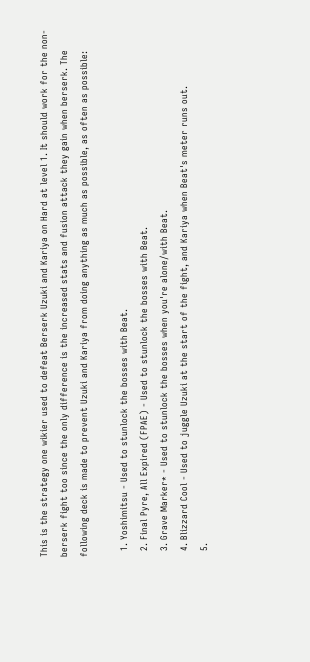This is the strategy one wikier used to defeat Berserk Uzuki and Kariya on Hard at level 1. It should work for the non-berserk fight too since the only difference is the increased stats and fusion attack they gain when berserk. The following deck is made to prevent Uzuki and Kariya from doing anything as much as possible, as often as possible:

  1. Yoshimitsu - Used to stunlock the bosses with Beat.
  2. Final Pyre, All Expired (FPAE) - Used to stunlock the bosses with Beat.
  3. Grave Marker* - Used to stunlock the bosses when you're alone/with Beat.
  4. Blizzard Cool - Used to juggle Uzuki at the start of the fight, and Kariya when Beat's meter runs out.
  5.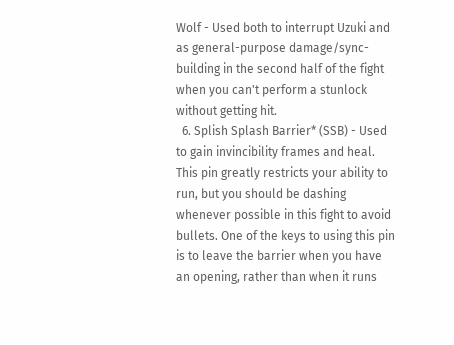Wolf - Used both to interrupt Uzuki and as general-purpose damage/sync-building in the second half of the fight when you can't perform a stunlock without getting hit.
  6. Splish Splash Barrier* (SSB) - Used to gain invincibility frames and heal. This pin greatly restricts your ability to run, but you should be dashing whenever possible in this fight to avoid bullets. One of the keys to using this pin is to leave the barrier when you have an opening, rather than when it runs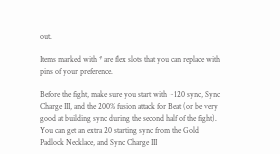out.

Items marked with * are flex slots that you can replace with pins of your preference.

Before the fight, make sure you start with ~120 sync, Sync Charge III, and the 200% fusion attack for Beat (or be very good at building sync during the second half of the fight). You can get an extra 20 starting sync from the Gold Padlock Necklace, and Sync Charge III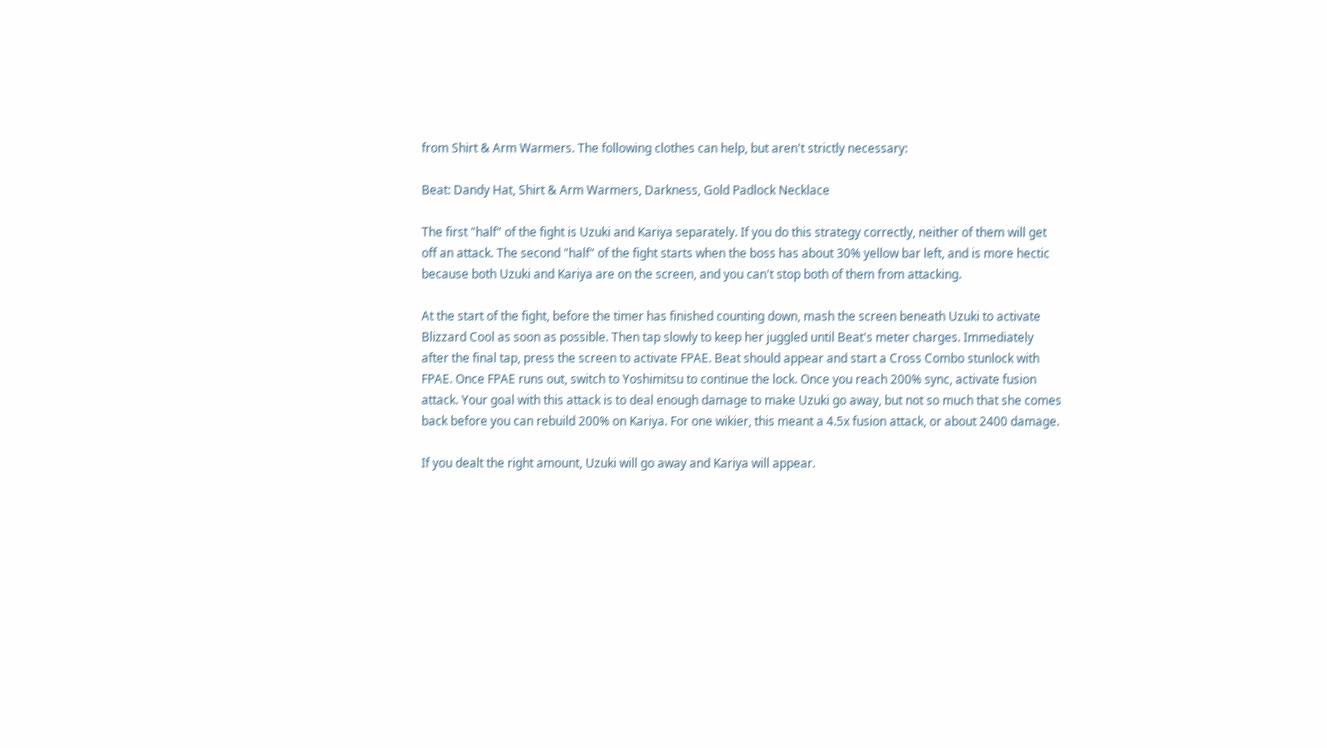from Shirt & Arm Warmers. The following clothes can help, but aren't strictly necessary:

Beat: Dandy Hat, Shirt & Arm Warmers, Darkness, Gold Padlock Necklace

The first "half" of the fight is Uzuki and Kariya separately. If you do this strategy correctly, neither of them will get off an attack. The second "half" of the fight starts when the boss has about 30% yellow bar left, and is more hectic because both Uzuki and Kariya are on the screen, and you can't stop both of them from attacking.

At the start of the fight, before the timer has finished counting down, mash the screen beneath Uzuki to activate Blizzard Cool as soon as possible. Then tap slowly to keep her juggled until Beat's meter charges. Immediately after the final tap, press the screen to activate FPAE. Beat should appear and start a Cross Combo stunlock with FPAE. Once FPAE runs out, switch to Yoshimitsu to continue the lock. Once you reach 200% sync, activate fusion attack. Your goal with this attack is to deal enough damage to make Uzuki go away, but not so much that she comes back before you can rebuild 200% on Kariya. For one wikier, this meant a 4.5x fusion attack, or about 2400 damage.

If you dealt the right amount, Uzuki will go away and Kariya will appear.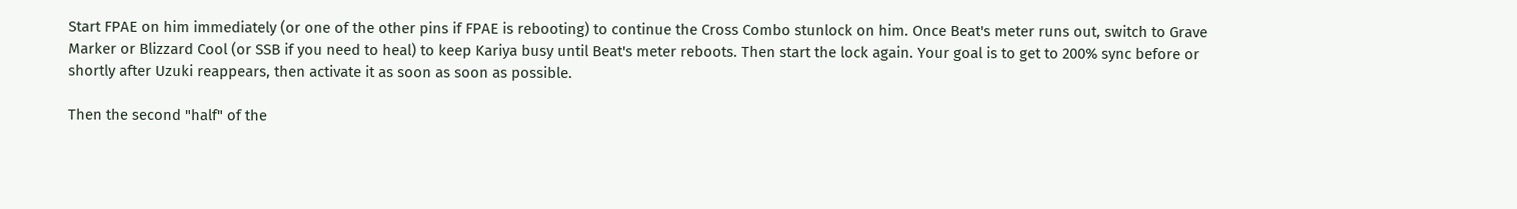Start FPAE on him immediately (or one of the other pins if FPAE is rebooting) to continue the Cross Combo stunlock on him. Once Beat's meter runs out, switch to Grave Marker or Blizzard Cool (or SSB if you need to heal) to keep Kariya busy until Beat's meter reboots. Then start the lock again. Your goal is to get to 200% sync before or shortly after Uzuki reappears, then activate it as soon as soon as possible.

Then the second "half" of the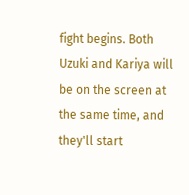fight begins. Both Uzuki and Kariya will be on the screen at the same time, and they'll start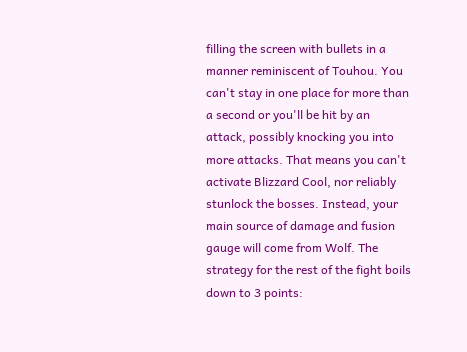filling the screen with bullets in a manner reminiscent of Touhou. You can't stay in one place for more than a second or you'll be hit by an attack, possibly knocking you into more attacks. That means you can't activate Blizzard Cool, nor reliably stunlock the bosses. Instead, your main source of damage and fusion gauge will come from Wolf. The strategy for the rest of the fight boils down to 3 points: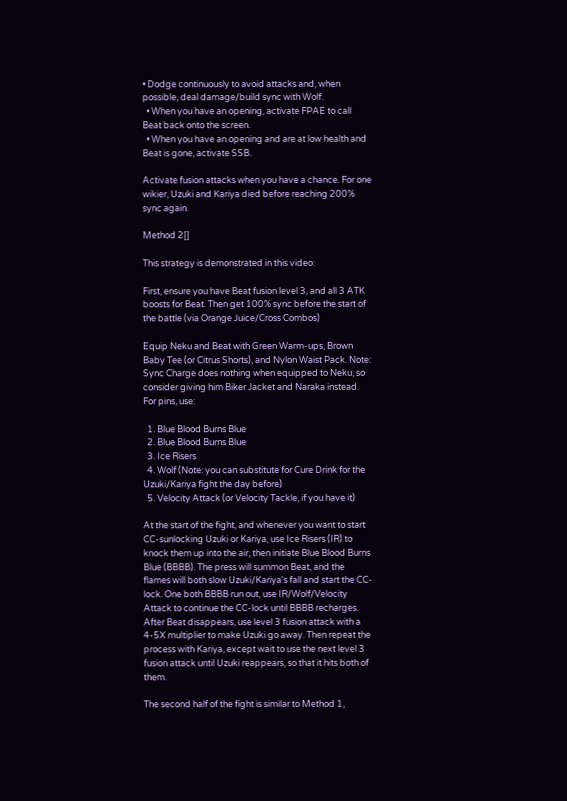• Dodge continuously to avoid attacks and, when possible, deal damage/build sync with Wolf.
  • When you have an opening, activate FPAE to call Beat back onto the screen.
  • When you have an opening and are at low health and Beat is gone, activate SSB.

Activate fusion attacks when you have a chance. For one wikier, Uzuki and Kariya died before reaching 200% sync again.

Method 2[]

This strategy is demonstrated in this video:

First, ensure you have Beat fusion level 3, and all 3 ATK boosts for Beat. Then get 100% sync before the start of the battle (via Orange Juice/Cross Combos)

Equip Neku and Beat with Green Warm-ups, Brown Baby Tee (or Citrus Shorts), and Nylon Waist Pack. Note: Sync Charge does nothing when equipped to Neku, so consider giving him Biker Jacket and Naraka instead. For pins, use:

  1. Blue Blood Burns Blue
  2. Blue Blood Burns Blue
  3. Ice Risers
  4. Wolf (Note: you can substitute for Cure Drink for the Uzuki/Kariya fight the day before)
  5. Velocity Attack (or Velocity Tackle, if you have it)

At the start of the fight, and whenever you want to start CC-sunlocking Uzuki or Kariya, use Ice Risers (IR) to knock them up into the air, then initiate Blue Blood Burns Blue (BBBB). The press will summon Beat, and the flames will both slow Uzuki/Kariya's fall and start the CC-lock. One both BBBB run out, use IR/Wolf/Velocity Attack to continue the CC-lock until BBBB recharges. After Beat disappears, use level 3 fusion attack with a 4-5X multiplier to make Uzuki go away. Then repeat the process with Kariya, except wait to use the next level 3 fusion attack until Uzuki reappears, so that it hits both of them.

The second half of the fight is similar to Method 1,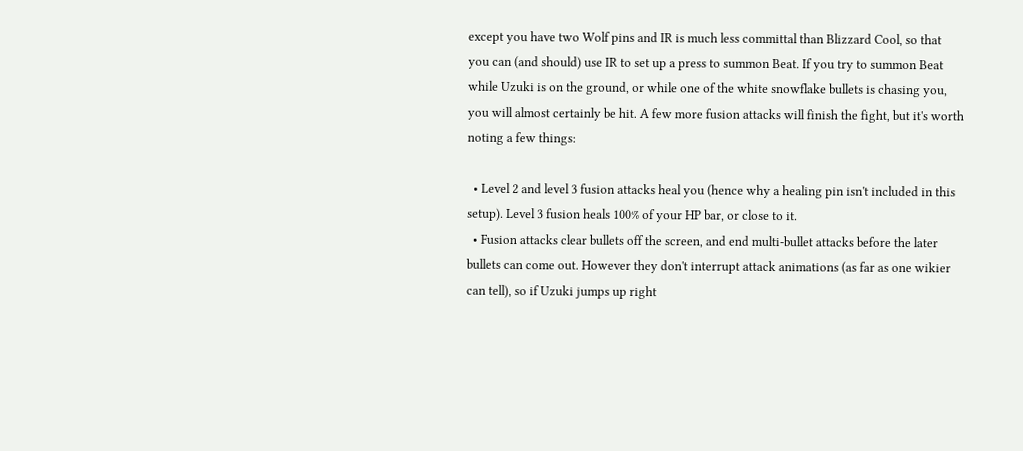except you have two Wolf pins and IR is much less committal than Blizzard Cool, so that you can (and should) use IR to set up a press to summon Beat. If you try to summon Beat while Uzuki is on the ground, or while one of the white snowflake bullets is chasing you, you will almost certainly be hit. A few more fusion attacks will finish the fight, but it's worth noting a few things:

  • Level 2 and level 3 fusion attacks heal you (hence why a healing pin isn't included in this setup). Level 3 fusion heals 100% of your HP bar, or close to it.
  • Fusion attacks clear bullets off the screen, and end multi-bullet attacks before the later bullets can come out. However they don't interrupt attack animations (as far as one wikier can tell), so if Uzuki jumps up right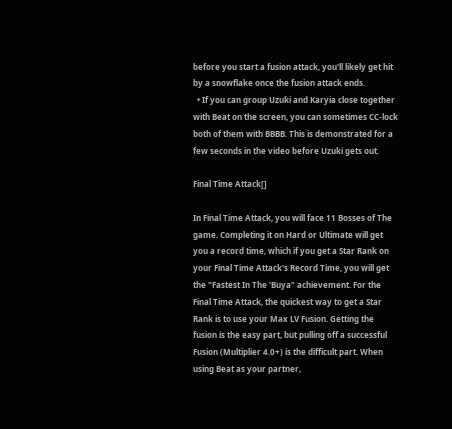before you start a fusion attack, you'll likely get hit by a snowflake once the fusion attack ends.
  • If you can group Uzuki and Karyia close together with Beat on the screen, you can sometimes CC-lock both of them with BBBB. This is demonstrated for a few seconds in the video before Uzuki gets out.

Final Time Attack[]

In Final Time Attack, you will face 11 Bosses of The game. Completing it on Hard or Ultimate will get you a record time, which if you get a Star Rank on your Final Time Attack's Record Time, you will get the "Fastest In The 'Buya" achievement. For the Final Time Attack, the quickest way to get a Star Rank is to use your Max LV Fusion. Getting the fusion is the easy part, but pulling off a successful Fusion (Multiplier 4.0+) is the difficult part. When using Beat as your partner,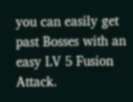you can easily get past Bosses with an easy LV 5 Fusion Attack.